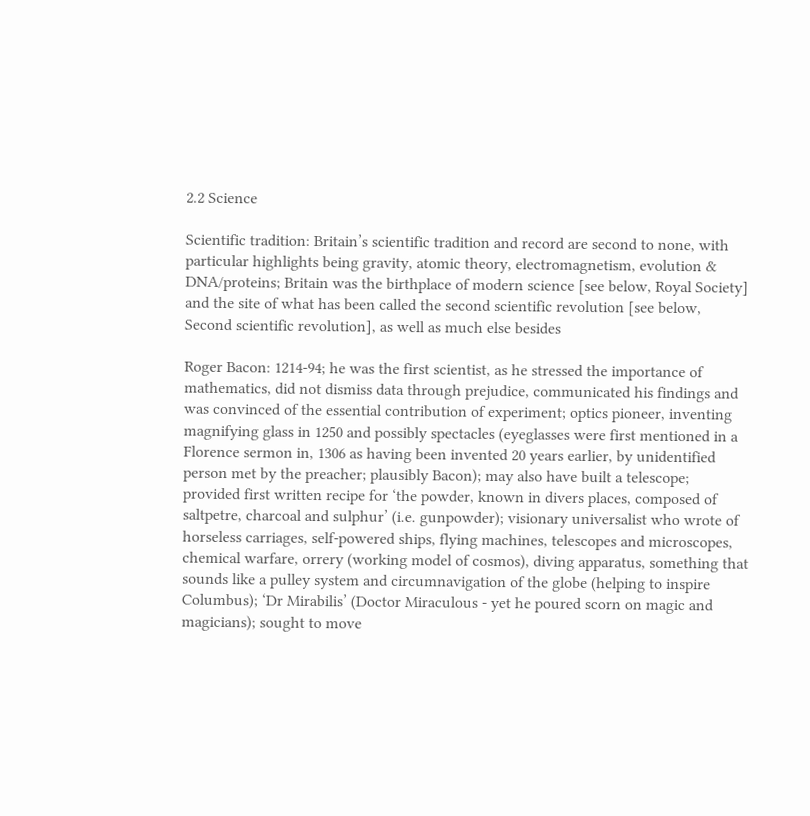2.2 Science

Scientific tradition: Britain’s scientific tradition and record are second to none, with particular highlights being gravity, atomic theory, electromagnetism, evolution & DNA/proteins; Britain was the birthplace of modern science [see below, Royal Society] and the site of what has been called the second scientific revolution [see below, Second scientific revolution], as well as much else besides

Roger Bacon: 1214-94; he was the first scientist, as he stressed the importance of mathematics, did not dismiss data through prejudice, communicated his findings and was convinced of the essential contribution of experiment; optics pioneer, inventing magnifying glass in 1250 and possibly spectacles (eyeglasses were first mentioned in a Florence sermon in, 1306 as having been invented 20 years earlier, by unidentified person met by the preacher; plausibly Bacon); may also have built a telescope; provided first written recipe for ‘the powder, known in divers places, composed of saltpetre, charcoal and sulphur’ (i.e. gunpowder); visionary universalist who wrote of horseless carriages, self-powered ships, flying machines, telescopes and microscopes, chemical warfare, orrery (working model of cosmos), diving apparatus, something that sounds like a pulley system and circumnavigation of the globe (helping to inspire Columbus); ‘Dr Mirabilis’ (Doctor Miraculous - yet he poured scorn on magic and magicians); sought to move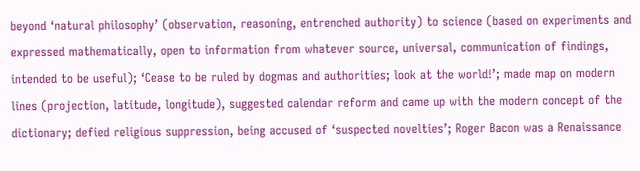beyond ‘natural philosophy’ (observation, reasoning, entrenched authority) to science (based on experiments and expressed mathematically, open to information from whatever source, universal, communication of findings, intended to be useful); ‘Cease to be ruled by dogmas and authorities; look at the world!’; made map on modern lines (projection, latitude, longitude), suggested calendar reform and came up with the modern concept of the dictionary; defied religious suppression, being accused of ‘suspected novelties’; Roger Bacon was a Renaissance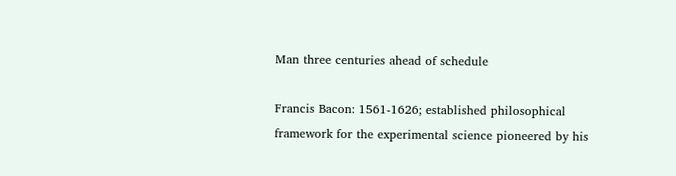Man three centuries ahead of schedule

Francis Bacon: 1561-1626; established philosophical framework for the experimental science pioneered by his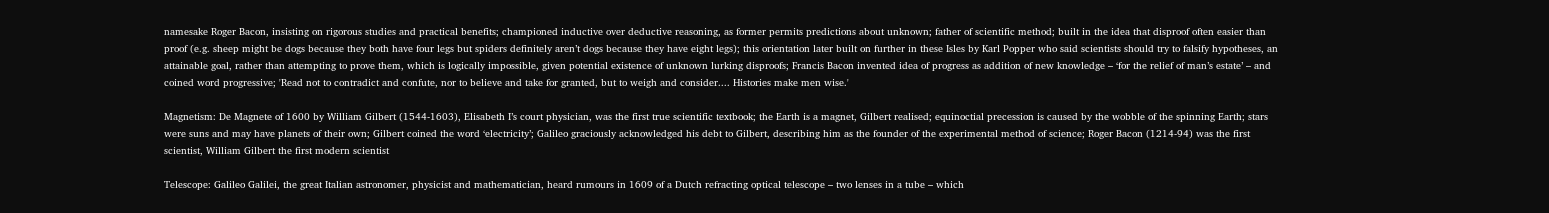namesake Roger Bacon, insisting on rigorous studies and practical benefits; championed inductive over deductive reasoning, as former permits predictions about unknown; father of scientific method; built in the idea that disproof often easier than proof (e.g. sheep might be dogs because they both have four legs but spiders definitely aren’t dogs because they have eight legs); this orientation later built on further in these Isles by Karl Popper who said scientists should try to falsify hypotheses, an attainable goal, rather than attempting to prove them, which is logically impossible, given potential existence of unknown lurking disproofs; Francis Bacon invented idea of progress as addition of new knowledge – ‘for the relief of man’s estate’ – and coined word progressive; 'Read not to contradict and confute, nor to believe and take for granted, but to weigh and consider.... Histories make men wise.'

Magnetism: De Magnete of 1600 by William Gilbert (1544-1603), Elisabeth I’s court physician, was the first true scientific textbook; the Earth is a magnet, Gilbert realised; equinoctial precession is caused by the wobble of the spinning Earth; stars were suns and may have planets of their own; Gilbert coined the word ‘electricity’; Galileo graciously acknowledged his debt to Gilbert, describing him as the founder of the experimental method of science; Roger Bacon (1214-94) was the first scientist, William Gilbert the first modern scientist

Telescope: Galileo Galilei, the great Italian astronomer, physicist and mathematician, heard rumours in 1609 of a Dutch refracting optical telescope – two lenses in a tube – which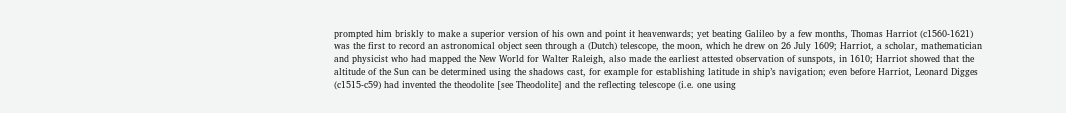prompted him briskly to make a superior version of his own and point it heavenwards; yet beating Galileo by a few months, Thomas Harriot (c1560-1621) was the first to record an astronomical object seen through a (Dutch) telescope, the moon, which he drew on 26 July 1609; Harriot, a scholar, mathematician and physicist who had mapped the New World for Walter Raleigh, also made the earliest attested observation of sunspots, in 1610; Harriot showed that the altitude of the Sun can be determined using the shadows cast, for example for establishing latitude in ship’s navigation; even before Harriot, Leonard Digges (c1515-c59) had invented the theodolite [see Theodolite] and the reflecting telescope (i.e. one using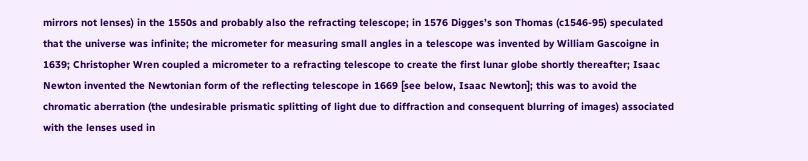mirrors not lenses) in the 1550s and probably also the refracting telescope; in 1576 Digges’s son Thomas (c1546-95) speculated that the universe was infinite; the micrometer for measuring small angles in a telescope was invented by William Gascoigne in 1639; Christopher Wren coupled a micrometer to a refracting telescope to create the first lunar globe shortly thereafter; Isaac Newton invented the Newtonian form of the reflecting telescope in 1669 [see below, Isaac Newton]; this was to avoid the chromatic aberration (the undesirable prismatic splitting of light due to diffraction and consequent blurring of images) associated with the lenses used in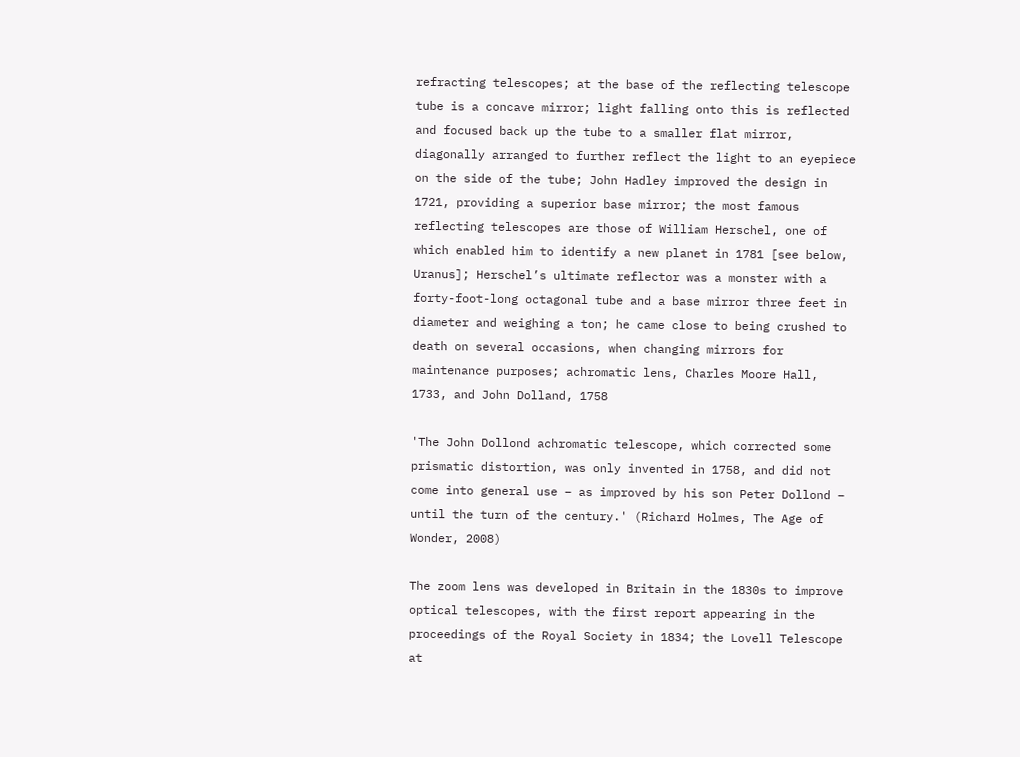refracting telescopes; at the base of the reflecting telescope tube is a concave mirror; light falling onto this is reflected and focused back up the tube to a smaller flat mirror, diagonally arranged to further reflect the light to an eyepiece on the side of the tube; John Hadley improved the design in 1721, providing a superior base mirror; the most famous reflecting telescopes are those of William Herschel, one of which enabled him to identify a new planet in 1781 [see below, Uranus]; Herschel’s ultimate reflector was a monster with a forty-foot-long octagonal tube and a base mirror three feet in diameter and weighing a ton; he came close to being crushed to death on several occasions, when changing mirrors for maintenance purposes; achromatic lens, Charles Moore Hall, 1733, and John Dolland, 1758

'The John Dollond achromatic telescope, which corrected some prismatic distortion, was only invented in 1758, and did not come into general use – as improved by his son Peter Dollond – until the turn of the century.' (Richard Holmes, The Age of Wonder, 2008)

The zoom lens was developed in Britain in the 1830s to improve optical telescopes, with the first report appearing in the proceedings of the Royal Society in 1834; the Lovell Telescope at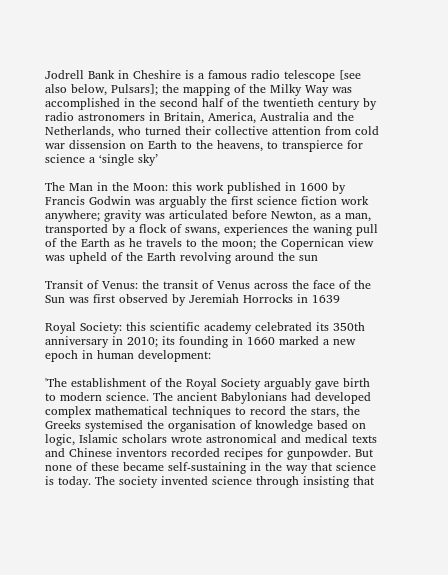Jodrell Bank in Cheshire is a famous radio telescope [see also below, Pulsars]; the mapping of the Milky Way was accomplished in the second half of the twentieth century by radio astronomers in Britain, America, Australia and the Netherlands, who turned their collective attention from cold war dissension on Earth to the heavens, to transpierce for science a ‘single sky’

The Man in the Moon: this work published in 1600 by Francis Godwin was arguably the first science fiction work anywhere; gravity was articulated before Newton, as a man, transported by a flock of swans, experiences the waning pull of the Earth as he travels to the moon; the Copernican view was upheld of the Earth revolving around the sun

Transit of Venus: the transit of Venus across the face of the Sun was first observed by Jeremiah Horrocks in 1639

Royal Society: this scientific academy celebrated its 350th anniversary in 2010; its founding in 1660 marked a new epoch in human development:

'The establishment of the Royal Society arguably gave birth to modern science. The ancient Babylonians had developed complex mathematical techniques to record the stars, the Greeks systemised the organisation of knowledge based on logic, Islamic scholars wrote astronomical and medical texts and Chinese inventors recorded recipes for gunpowder. But none of these became self-sustaining in the way that science is today. The society invented science through insisting that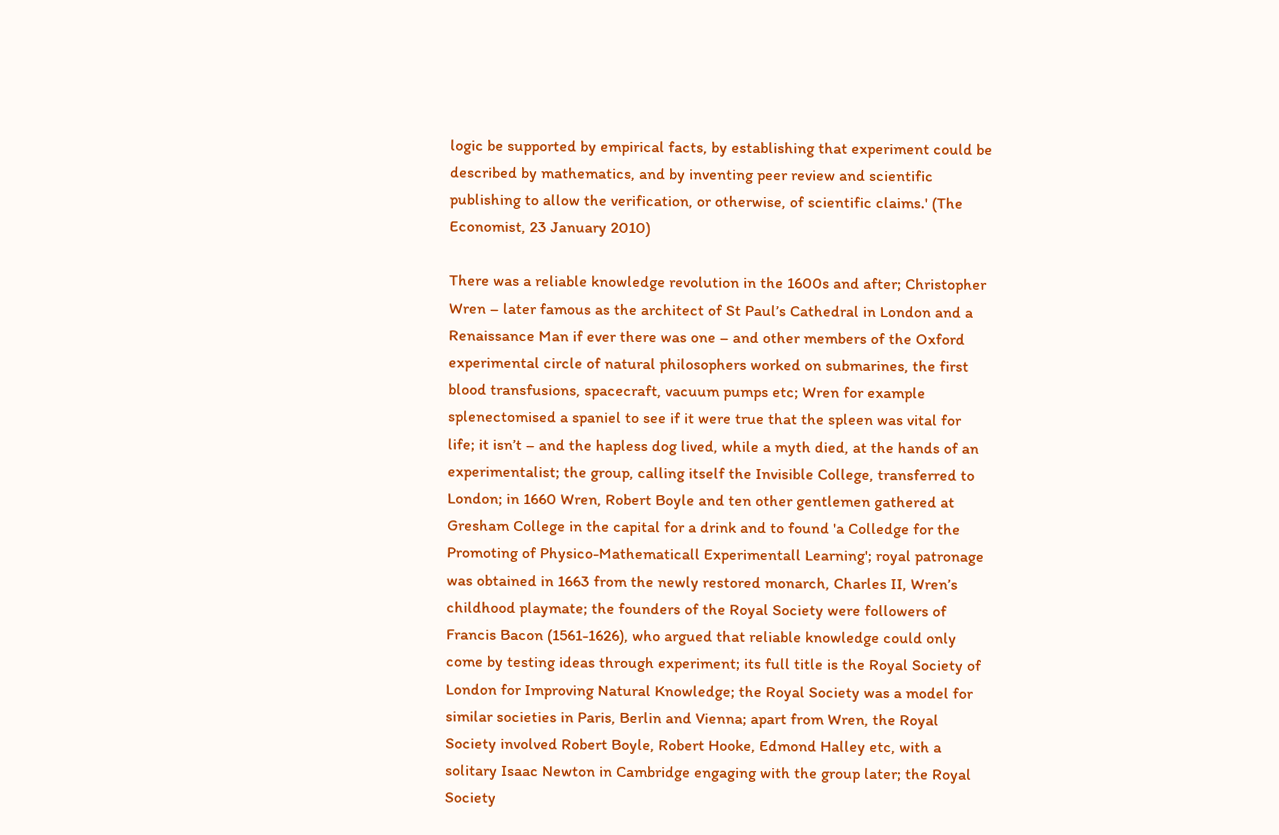logic be supported by empirical facts, by establishing that experiment could be described by mathematics, and by inventing peer review and scientific publishing to allow the verification, or otherwise, of scientific claims.' (The Economist, 23 January 2010)

There was a reliable knowledge revolution in the 1600s and after; Christopher Wren – later famous as the architect of St Paul’s Cathedral in London and a Renaissance Man if ever there was one – and other members of the Oxford experimental circle of natural philosophers worked on submarines, the first blood transfusions, spacecraft, vacuum pumps etc; Wren for example splenectomised a spaniel to see if it were true that the spleen was vital for life; it isn’t – and the hapless dog lived, while a myth died, at the hands of an experimentalist; the group, calling itself the Invisible College, transferred to London; in 1660 Wren, Robert Boyle and ten other gentlemen gathered at Gresham College in the capital for a drink and to found 'a Colledge for the Promoting of Physico-Mathematicall Experimentall Learning'; royal patronage was obtained in 1663 from the newly restored monarch, Charles II, Wren’s childhood playmate; the founders of the Royal Society were followers of Francis Bacon (1561-1626), who argued that reliable knowledge could only come by testing ideas through experiment; its full title is the Royal Society of London for Improving Natural Knowledge; the Royal Society was a model for similar societies in Paris, Berlin and Vienna; apart from Wren, the Royal Society involved Robert Boyle, Robert Hooke, Edmond Halley etc, with a solitary Isaac Newton in Cambridge engaging with the group later; the Royal Society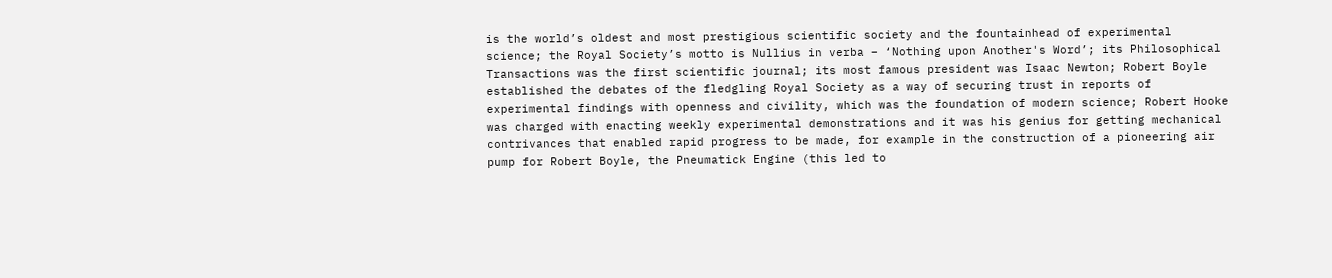is the world’s oldest and most prestigious scientific society and the fountainhead of experimental science; the Royal Society’s motto is Nullius in verba – ‘Nothing upon Another's Word’; its Philosophical Transactions was the first scientific journal; its most famous president was Isaac Newton; Robert Boyle established the debates of the fledgling Royal Society as a way of securing trust in reports of experimental findings with openness and civility, which was the foundation of modern science; Robert Hooke was charged with enacting weekly experimental demonstrations and it was his genius for getting mechanical contrivances that enabled rapid progress to be made, for example in the construction of a pioneering air pump for Robert Boyle, the Pneumatick Engine (this led to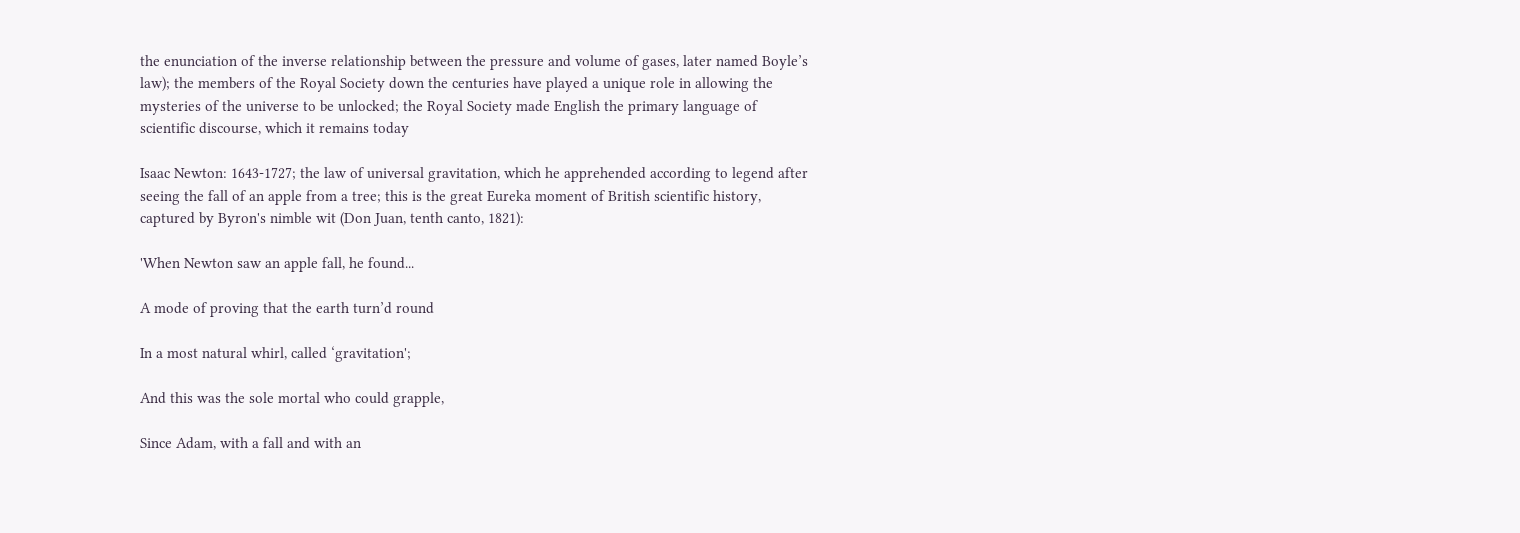the enunciation of the inverse relationship between the pressure and volume of gases, later named Boyle’s law); the members of the Royal Society down the centuries have played a unique role in allowing the mysteries of the universe to be unlocked; the Royal Society made English the primary language of scientific discourse, which it remains today

Isaac Newton: 1643-1727; the law of universal gravitation, which he apprehended according to legend after seeing the fall of an apple from a tree; this is the great Eureka moment of British scientific history, captured by Byron's nimble wit (Don Juan, tenth canto, 1821):

'When Newton saw an apple fall, he found...

A mode of proving that the earth turn’d round

In a most natural whirl, called ‘gravitation';

And this was the sole mortal who could grapple,

Since Adam, with a fall and with an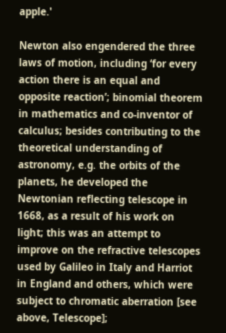apple.'

Newton also engendered the three laws of motion, including ‘for every action there is an equal and opposite reaction’; binomial theorem in mathematics and co-inventor of calculus; besides contributing to the theoretical understanding of astronomy, e.g. the orbits of the planets, he developed the Newtonian reflecting telescope in 1668, as a result of his work on light; this was an attempt to improve on the refractive telescopes used by Galileo in Italy and Harriot in England and others, which were subject to chromatic aberration [see above, Telescope];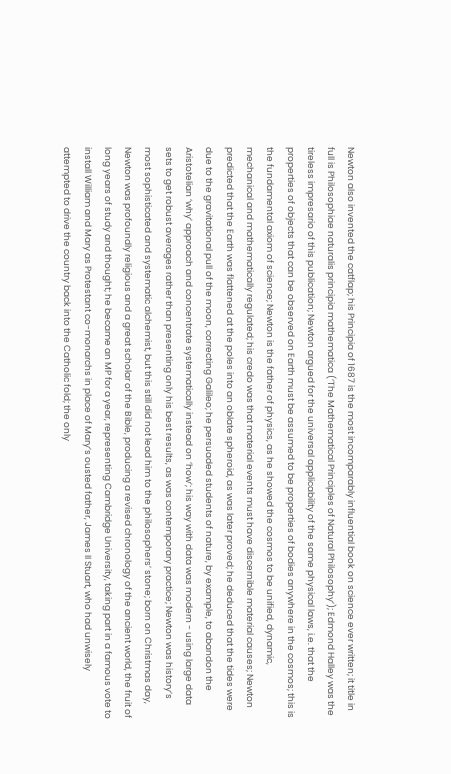Newton also invented the catflap; his Principia of 1687 is the most incomparably influential book on science ever written; it title in full is Philosophiae naturalis principia mathematica (‘The Mathematical Principles of Natural Philosophy’); Edmond Halley was the tireless impresario of this publication; Newton argued for the universal applicability of the same physical laws, i.e. that the properties of objects that can be observed on Earth must be assumed to be properties of bodies anywhere in the cosmos; this is the fundamental axiom of science; Newton is the father of physics, as he showed the cosmos to be unified, dynamic, mechanical and mathematically regulated; his credo was that material events must have discernible material causes; Newton predicted that the Earth was flattened at the poles into an oblate spheroid, as was later proved; he deduced that the tides were due to the gravitational pull of the moon, correcting Galileo; he persuaded students of nature, by example, to abandon the Aristotelian ‘why’ approach and concentrate systematically instead on ‘how’; his way with data was modern - using large data sets to get robust averages rather than presenting only his best results, as was contemporary practice; Newton was history’s most sophisticated and systematic alchemist, but this still did not lead him to the philosophers’ stone; born on Christmas day, Newton was profoundly religious and a great scholar of the Bible, producing a revised chronology of the ancient world, the fruit of long years of study and thought; he became an MP for a year, representing Cambridge University, taking part in a famous vote to install William and Mary as Protestant co-monarchs in place of Mary’s ousted father, James II Stuart, who had unwisely attempted to drive the country back into the Catholic fold; the only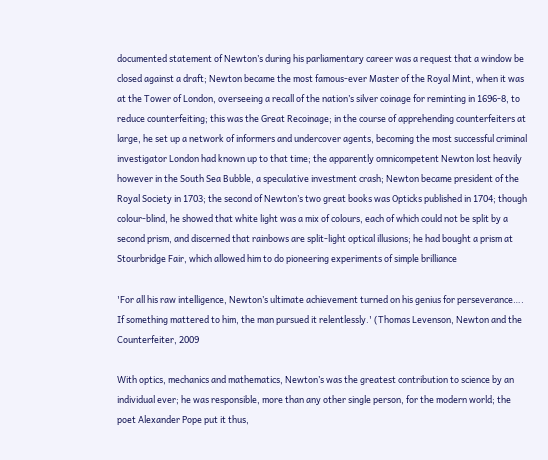documented statement of Newton’s during his parliamentary career was a request that a window be closed against a draft; Newton became the most famous-ever Master of the Royal Mint, when it was at the Tower of London, overseeing a recall of the nation’s silver coinage for reminting in 1696-8, to reduce counterfeiting; this was the Great Recoinage; in the course of apprehending counterfeiters at large, he set up a network of informers and undercover agents, becoming the most successful criminal investigator London had known up to that time; the apparently omnicompetent Newton lost heavily however in the South Sea Bubble, a speculative investment crash; Newton became president of the Royal Society in 1703; the second of Newton’s two great books was Opticks published in 1704; though colour-blind, he showed that white light was a mix of colours, each of which could not be split by a second prism, and discerned that rainbows are split-light optical illusions; he had bought a prism at Stourbridge Fair, which allowed him to do pioneering experiments of simple brilliance

'For all his raw intelligence, Newton’s ultimate achievement turned on his genius for perseverance…. If something mattered to him, the man pursued it relentlessly.' (Thomas Levenson, Newton and the Counterfeiter, 2009

With optics, mechanics and mathematics, Newton’s was the greatest contribution to science by an individual ever; he was responsible, more than any other single person, for the modern world; the poet Alexander Pope put it thus,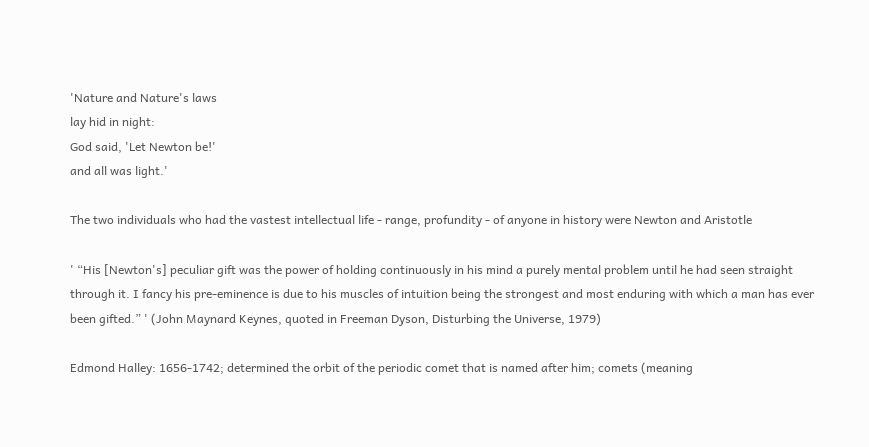'Nature and Nature's laws
lay hid in night:
God said, 'Let Newton be!'
and all was light.'

The two individuals who had the vastest intellectual life - range, profundity - of anyone in history were Newton and Aristotle

' “His [Newton's] peculiar gift was the power of holding continuously in his mind a purely mental problem until he had seen straight through it. I fancy his pre-eminence is due to his muscles of intuition being the strongest and most enduring with which a man has ever been gifted.” ' (John Maynard Keynes, quoted in Freeman Dyson, Disturbing the Universe, 1979)

Edmond Halley: 1656-1742; determined the orbit of the periodic comet that is named after him; comets (meaning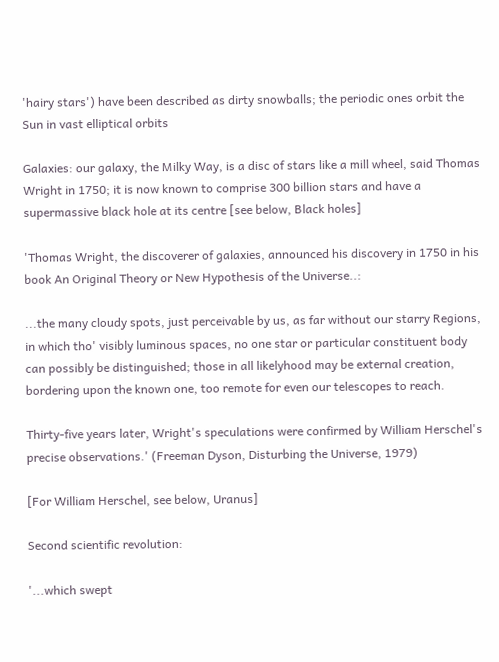'hairy stars') have been described as dirty snowballs; the periodic ones orbit the Sun in vast elliptical orbits

Galaxies: our galaxy, the Milky Way, is a disc of stars like a mill wheel, said Thomas Wright in 1750; it is now known to comprise 300 billion stars and have a supermassive black hole at its centre [see below, Black holes]

'Thomas Wright, the discoverer of galaxies, announced his discovery in 1750 in his book An Original Theory or New Hypothesis of the Universe..:

...the many cloudy spots, just perceivable by us, as far without our starry Regions, in which tho' visibly luminous spaces, no one star or particular constituent body can possibly be distinguished; those in all likelyhood may be external creation, bordering upon the known one, too remote for even our telescopes to reach.

Thirty-five years later, Wright's speculations were confirmed by William Herschel's precise observations.' (Freeman Dyson, Disturbing the Universe, 1979)

[For William Herschel, see below, Uranus]

Second scientific revolution:

'...which swept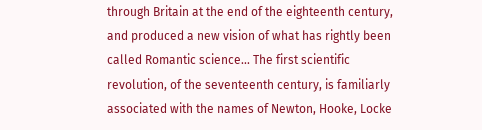through Britain at the end of the eighteenth century, and produced a new vision of what has rightly been called Romantic science... The first scientific revolution, of the seventeenth century, is familiarly associated with the names of Newton, Hooke, Locke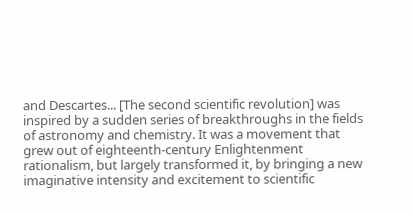and Descartes... [The second scientific revolution] was inspired by a sudden series of breakthroughs in the fields of astronomy and chemistry. It was a movement that grew out of eighteenth-century Enlightenment rationalism, but largely transformed it, by bringing a new imaginative intensity and excitement to scientific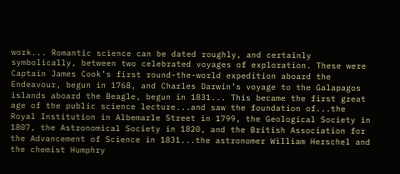work... Romantic science can be dated roughly, and certainly symbolically, between two celebrated voyages of exploration. These were Captain James Cook’s first round-the-world expedition aboard the Endeavour, begun in 1768, and Charles Darwin’s voyage to the Galapagos islands aboard the Beagle, begun in 1831... This became the first great age of the public science lecture...and saw the foundation of...the Royal Institution in Albemarle Street in 1799, the Geological Society in 1807, the Astronomical Society in 1820, and the British Association for the Advancement of Science in 1831...the astronomer William Herschel and the chemist Humphry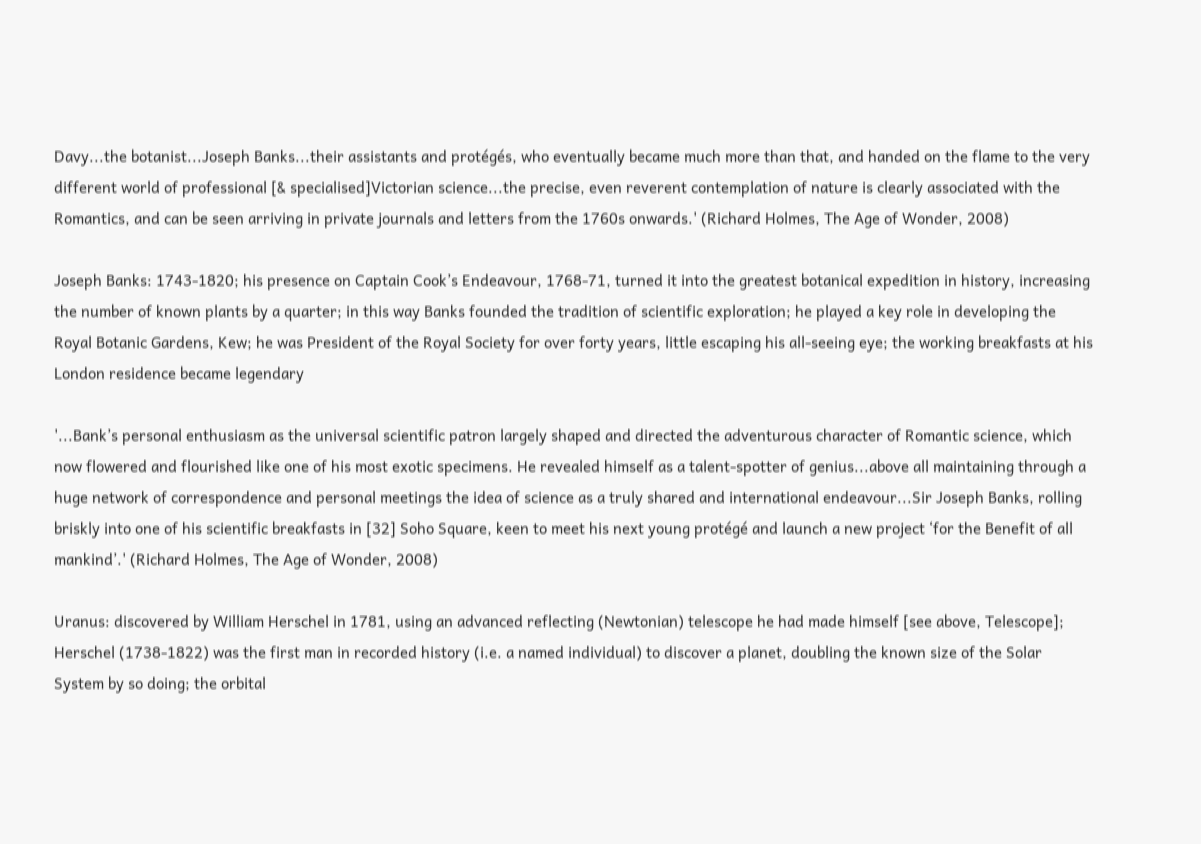Davy...the botanist...Joseph Banks...their assistants and protégés, who eventually became much more than that, and handed on the flame to the very different world of professional [& specialised]Victorian science...the precise, even reverent contemplation of nature is clearly associated with the Romantics, and can be seen arriving in private journals and letters from the 1760s onwards.' (Richard Holmes, The Age of Wonder, 2008)

Joseph Banks: 1743-1820; his presence on Captain Cook’s Endeavour, 1768-71, turned it into the greatest botanical expedition in history, increasing the number of known plants by a quarter; in this way Banks founded the tradition of scientific exploration; he played a key role in developing the Royal Botanic Gardens, Kew; he was President of the Royal Society for over forty years, little escaping his all-seeing eye; the working breakfasts at his London residence became legendary

'...Bank’s personal enthusiasm as the universal scientific patron largely shaped and directed the adventurous character of Romantic science, which now flowered and flourished like one of his most exotic specimens. He revealed himself as a talent-spotter of genius...above all maintaining through a huge network of correspondence and personal meetings the idea of science as a truly shared and international endeavour...Sir Joseph Banks, rolling briskly into one of his scientific breakfasts in [32] Soho Square, keen to meet his next young protégé and launch a new project ‘for the Benefit of all mankind’.' (Richard Holmes, The Age of Wonder, 2008)

Uranus: discovered by William Herschel in 1781, using an advanced reflecting (Newtonian) telescope he had made himself [see above, Telescope]; Herschel (1738-1822) was the first man in recorded history (i.e. a named individual) to discover a planet, doubling the known size of the Solar System by so doing; the orbital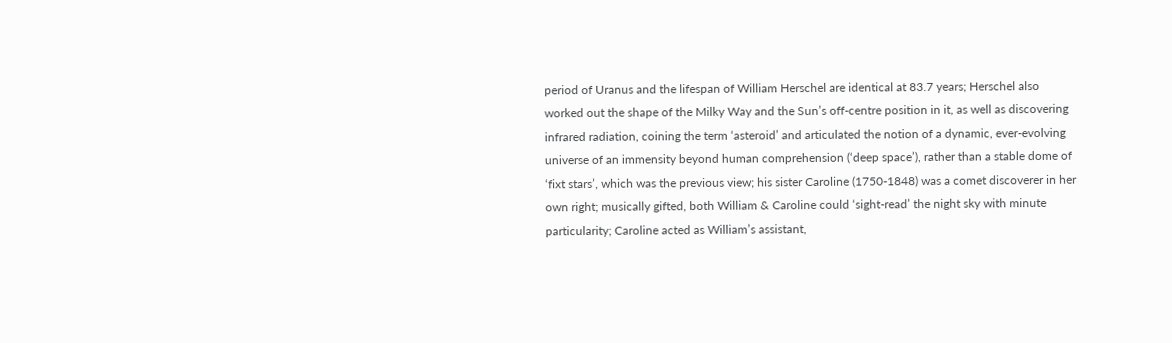period of Uranus and the lifespan of William Herschel are identical at 83.7 years; Herschel also worked out the shape of the Milky Way and the Sun’s off-centre position in it, as well as discovering infrared radiation, coining the term ‘asteroid’ and articulated the notion of a dynamic, ever-evolving universe of an immensity beyond human comprehension (‘deep space’), rather than a stable dome of ‘fixt stars’, which was the previous view; his sister Caroline (1750-1848) was a comet discoverer in her own right; musically gifted, both William & Caroline could ‘sight-read’ the night sky with minute particularity; Caroline acted as William’s assistant,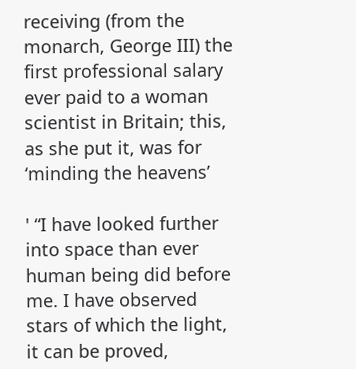receiving (from the monarch, George III) the first professional salary ever paid to a woman scientist in Britain; this, as she put it, was for ‘minding the heavens’

' “I have looked further into space than ever human being did before me. I have observed stars of which the light, it can be proved,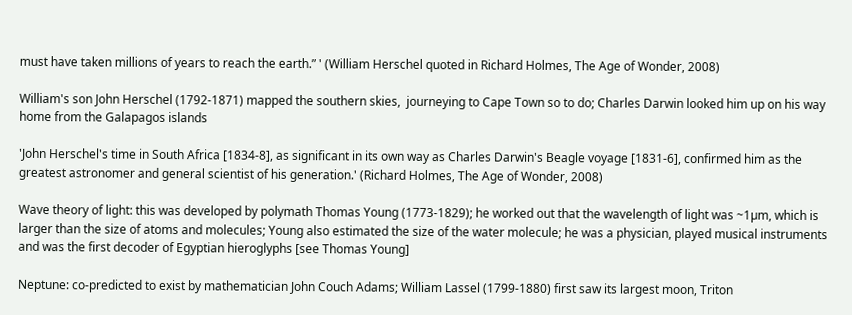must have taken millions of years to reach the earth.” ' (William Herschel quoted in Richard Holmes, The Age of Wonder, 2008)

William's son John Herschel (1792-1871) mapped the southern skies,  journeying to Cape Town so to do; Charles Darwin looked him up on his way home from the Galapagos islands

'John Herschel's time in South Africa [1834-8], as significant in its own way as Charles Darwin's Beagle voyage [1831-6], confirmed him as the greatest astronomer and general scientist of his generation.' (Richard Holmes, The Age of Wonder, 2008)

Wave theory of light: this was developed by polymath Thomas Young (1773-1829); he worked out that the wavelength of light was ~1µm, which is larger than the size of atoms and molecules; Young also estimated the size of the water molecule; he was a physician, played musical instruments and was the first decoder of Egyptian hieroglyphs [see Thomas Young]

Neptune: co-predicted to exist by mathematician John Couch Adams; William Lassel (1799-1880) first saw its largest moon, Triton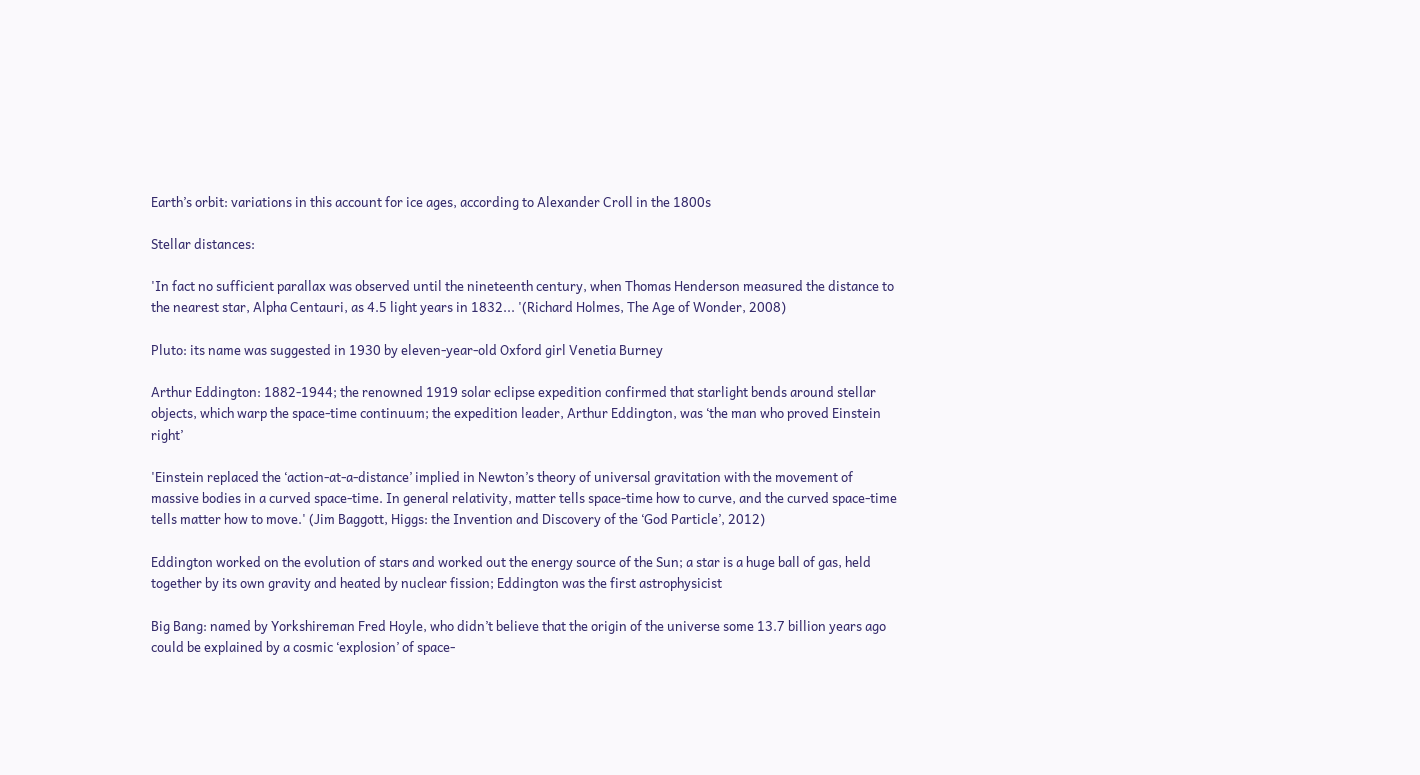Earth’s orbit: variations in this account for ice ages, according to Alexander Croll in the 1800s

Stellar distances:

'In fact no sufficient parallax was observed until the nineteenth century, when Thomas Henderson measured the distance to the nearest star, Alpha Centauri, as 4.5 light years in 1832... '(Richard Holmes, The Age of Wonder, 2008)

Pluto: its name was suggested in 1930 by eleven-year-old Oxford girl Venetia Burney

Arthur Eddington: 1882-1944; the renowned 1919 solar eclipse expedition confirmed that starlight bends around stellar objects, which warp the space-time continuum; the expedition leader, Arthur Eddington, was ‘the man who proved Einstein right’

'Einstein replaced the ‘action-at-a-distance’ implied in Newton’s theory of universal gravitation with the movement of massive bodies in a curved space-time. In general relativity, matter tells space-time how to curve, and the curved space-time tells matter how to move.' (Jim Baggott, Higgs: the Invention and Discovery of the ‘God Particle’, 2012)

Eddington worked on the evolution of stars and worked out the energy source of the Sun; a star is a huge ball of gas, held together by its own gravity and heated by nuclear fission; Eddington was the first astrophysicist

Big Bang: named by Yorkshireman Fred Hoyle, who didn’t believe that the origin of the universe some 13.7 billion years ago could be explained by a cosmic ‘explosion’ of space-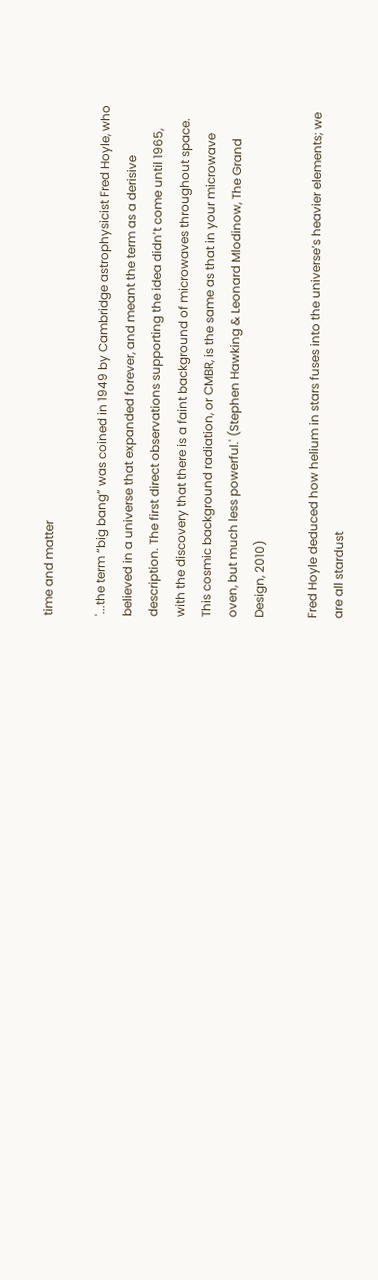time and matter

'...the term “big bang” was coined in 1949 by Cambridge astrophysicist Fred Hoyle, who believed in a universe that expanded forever, and meant the term as a derisive description. The first direct observations supporting the idea didn’t come until 1965, with the discovery that there is a faint background of microwaves throughout space. This cosmic background radiation, or CMBR, is the same as that in your microwave oven, but much less powerful.' (Stephen Hawking & Leonard Mlodinow, The Grand Design, 2010)

Fred Hoyle deduced how helium in stars fuses into the universe’s heavier elements; we are all stardust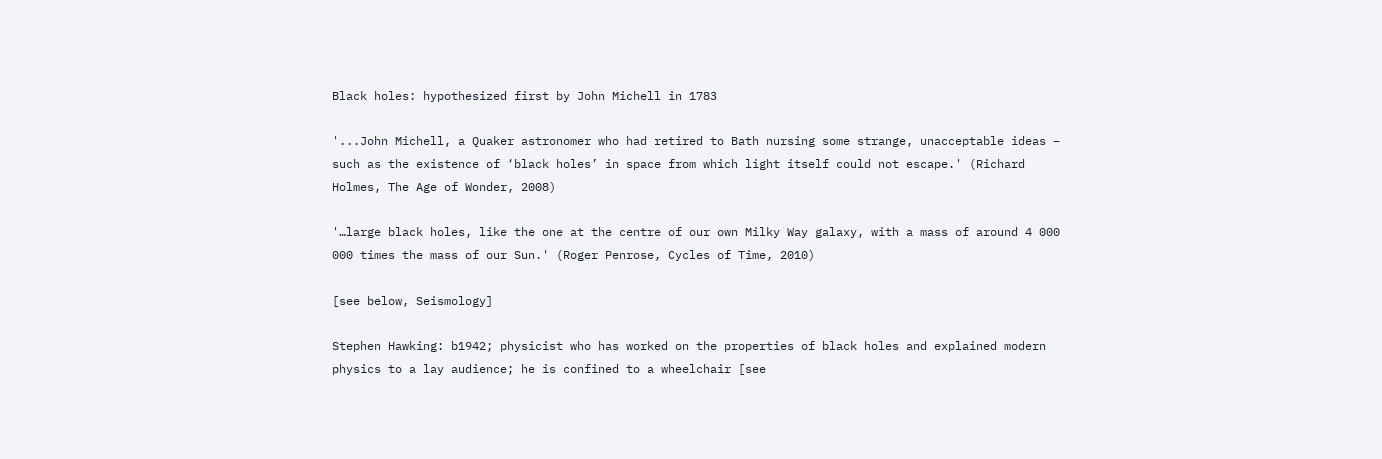Black holes: hypothesized first by John Michell in 1783

'...John Michell, a Quaker astronomer who had retired to Bath nursing some strange, unacceptable ideas – such as the existence of ‘black holes’ in space from which light itself could not escape.' (Richard Holmes, The Age of Wonder, 2008)

'…large black holes, like the one at the centre of our own Milky Way galaxy, with a mass of around 4 000 000 times the mass of our Sun.' (Roger Penrose, Cycles of Time, 2010)

[see below, Seismology]

Stephen Hawking: b1942; physicist who has worked on the properties of black holes and explained modern physics to a lay audience; he is confined to a wheelchair [see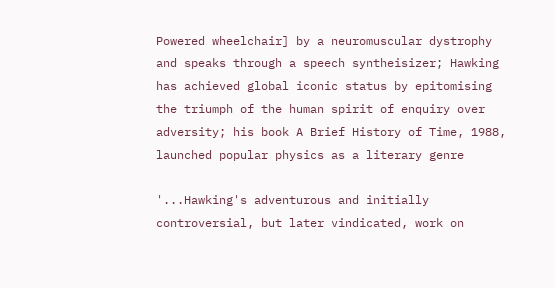Powered wheelchair] by a neuromuscular dystrophy and speaks through a speech syntheisizer; Hawking has achieved global iconic status by epitomising the triumph of the human spirit of enquiry over adversity; his book A Brief History of Time, 1988, launched popular physics as a literary genre

'...Hawking's adventurous and initially controversial, but later vindicated, work on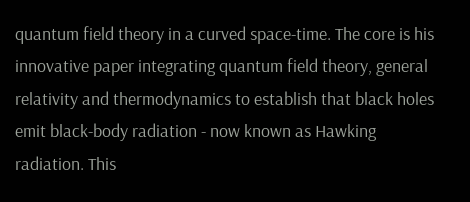quantum field theory in a curved space-time. The core is his innovative paper integrating quantum field theory, general relativity and thermodynamics to establish that black holes emit black-body radiation - now known as Hawking radiation. This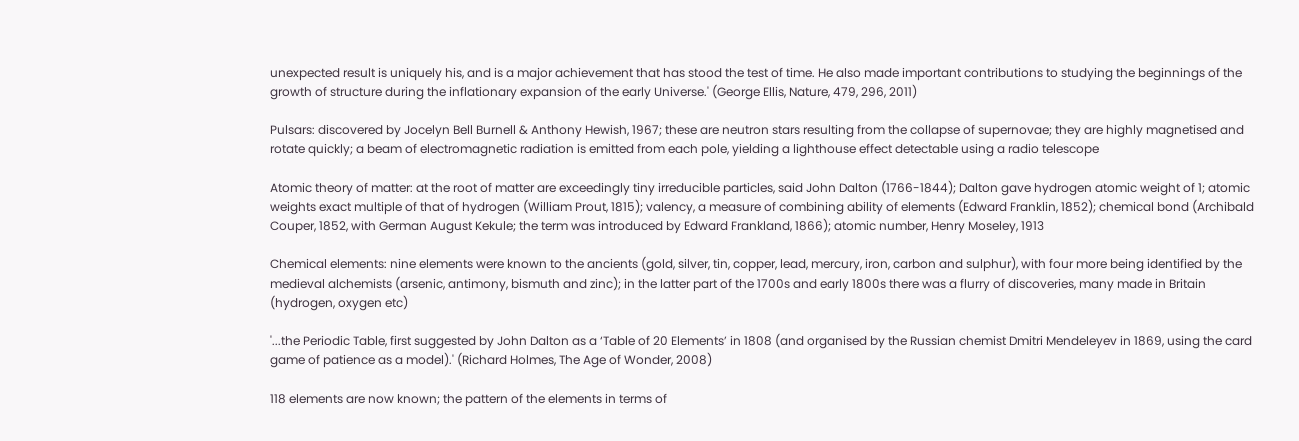unexpected result is uniquely his, and is a major achievement that has stood the test of time. He also made important contributions to studying the beginnings of the growth of structure during the inflationary expansion of the early Universe.' (George Ellis, Nature, 479, 296, 2011)

Pulsars: discovered by Jocelyn Bell Burnell & Anthony Hewish, 1967; these are neutron stars resulting from the collapse of supernovae; they are highly magnetised and rotate quickly; a beam of electromagnetic radiation is emitted from each pole, yielding a lighthouse effect detectable using a radio telescope

Atomic theory of matter: at the root of matter are exceedingly tiny irreducible particles, said John Dalton (1766-1844); Dalton gave hydrogen atomic weight of 1; atomic weights exact multiple of that of hydrogen (William Prout, 1815); valency, a measure of combining ability of elements (Edward Franklin, 1852); chemical bond (Archibald Couper, 1852, with German August Kekule; the term was introduced by Edward Frankland, 1866); atomic number, Henry Moseley, 1913

Chemical elements: nine elements were known to the ancients (gold, silver, tin, copper, lead, mercury, iron, carbon and sulphur), with four more being identified by the medieval alchemists (arsenic, antimony, bismuth and zinc); in the latter part of the 1700s and early 1800s there was a flurry of discoveries, many made in Britain (hydrogen, oxygen etc)

'...the Periodic Table, first suggested by John Dalton as a ‘Table of 20 Elements’ in 1808 (and organised by the Russian chemist Dmitri Mendeleyev in 1869, using the card game of patience as a model).' (Richard Holmes, The Age of Wonder, 2008)

118 elements are now known; the pattern of the elements in terms of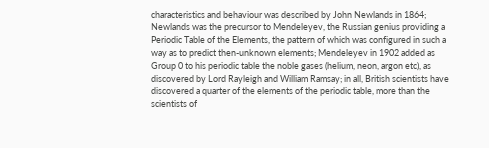characteristics and behaviour was described by John Newlands in 1864; Newlands was the precursor to Mendeleyev, the Russian genius providing a  Periodic Table of the Elements, the pattern of which was configured in such a way as to predict then-unknown elements; Mendeleyev in 1902 added as Group 0 to his periodic table the noble gases (helium, neon, argon etc), as discovered by Lord Rayleigh and William Ramsay; in all, British scientists have discovered a quarter of the elements of the periodic table, more than the scientists of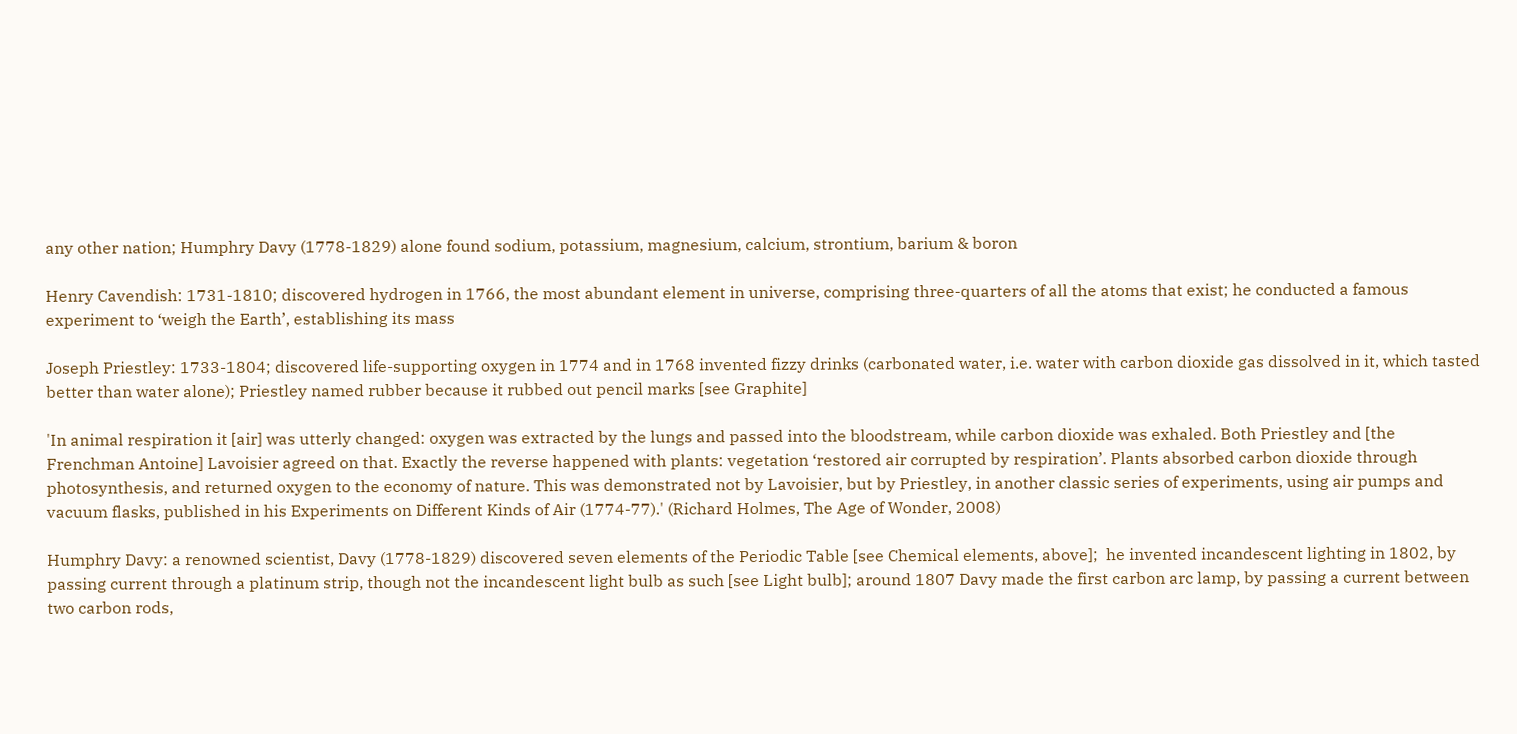any other nation; Humphry Davy (1778-1829) alone found sodium, potassium, magnesium, calcium, strontium, barium & boron

Henry Cavendish: 1731-1810; discovered hydrogen in 1766, the most abundant element in universe, comprising three-quarters of all the atoms that exist; he conducted a famous experiment to ‘weigh the Earth’, establishing its mass

Joseph Priestley: 1733-1804; discovered life-supporting oxygen in 1774 and in 1768 invented fizzy drinks (carbonated water, i.e. water with carbon dioxide gas dissolved in it, which tasted better than water alone); Priestley named rubber because it rubbed out pencil marks [see Graphite]

'In animal respiration it [air] was utterly changed: oxygen was extracted by the lungs and passed into the bloodstream, while carbon dioxide was exhaled. Both Priestley and [the Frenchman Antoine] Lavoisier agreed on that. Exactly the reverse happened with plants: vegetation ‘restored air corrupted by respiration’. Plants absorbed carbon dioxide through photosynthesis, and returned oxygen to the economy of nature. This was demonstrated not by Lavoisier, but by Priestley, in another classic series of experiments, using air pumps and vacuum flasks, published in his Experiments on Different Kinds of Air (1774-77).' (Richard Holmes, The Age of Wonder, 2008)

Humphry Davy: a renowned scientist, Davy (1778-1829) discovered seven elements of the Periodic Table [see Chemical elements, above];  he invented incandescent lighting in 1802, by passing current through a platinum strip, though not the incandescent light bulb as such [see Light bulb]; around 1807 Davy made the first carbon arc lamp, by passing a current between two carbon rods,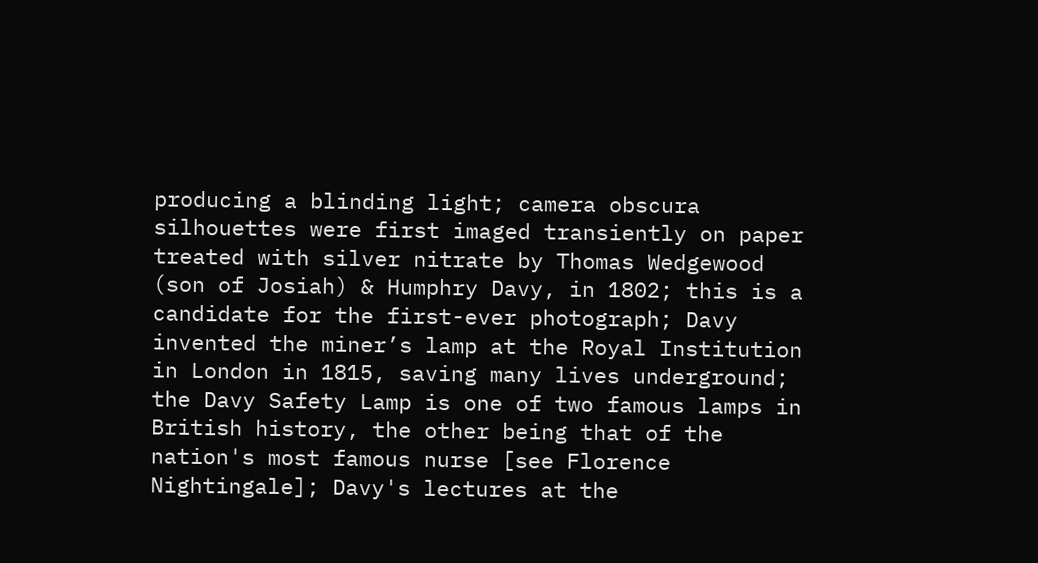producing a blinding light; camera obscura silhouettes were first imaged transiently on paper treated with silver nitrate by Thomas Wedgewood (son of Josiah) & Humphry Davy, in 1802; this is a candidate for the first-ever photograph; Davy invented the miner’s lamp at the Royal Institution in London in 1815, saving many lives underground; the Davy Safety Lamp is one of two famous lamps in British history, the other being that of the nation's most famous nurse [see Florence Nightingale]; Davy's lectures at the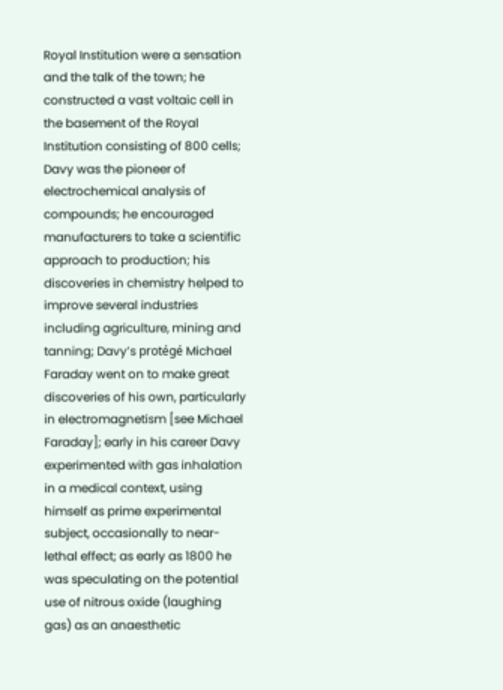Royal Institution were a sensation and the talk of the town; he constructed a vast voltaic cell in the basement of the Royal Institution consisting of 800 cells; Davy was the pioneer of electrochemical analysis of compounds; he encouraged manufacturers to take a scientific approach to production; his discoveries in chemistry helped to improve several industries including agriculture, mining and tanning; Davy’s protégé Michael Faraday went on to make great discoveries of his own, particularly in electromagnetism [see Michael Faraday]; early in his career Davy experimented with gas inhalation in a medical context, using himself as prime experimental subject, occasionally to near-lethal effect; as early as 1800 he was speculating on the potential use of nitrous oxide (laughing gas) as an anaesthetic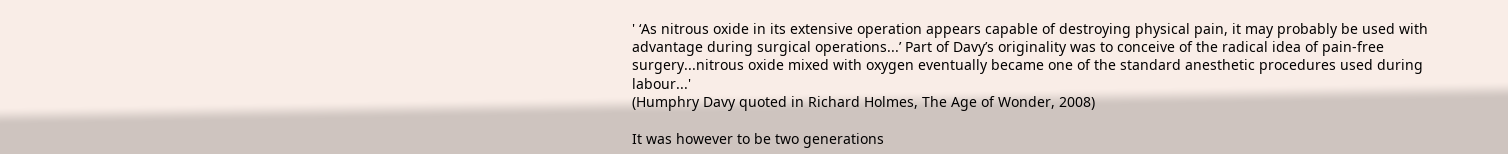' ‘As nitrous oxide in its extensive operation appears capable of destroying physical pain, it may probably be used with advantage during surgical operations...’ Part of Davy’s originality was to conceive of the radical idea of pain-free surgery...nitrous oxide mixed with oxygen eventually became one of the standard anesthetic procedures used during labour...'
(Humphry Davy quoted in Richard Holmes, The Age of Wonder, 2008)

It was however to be two generations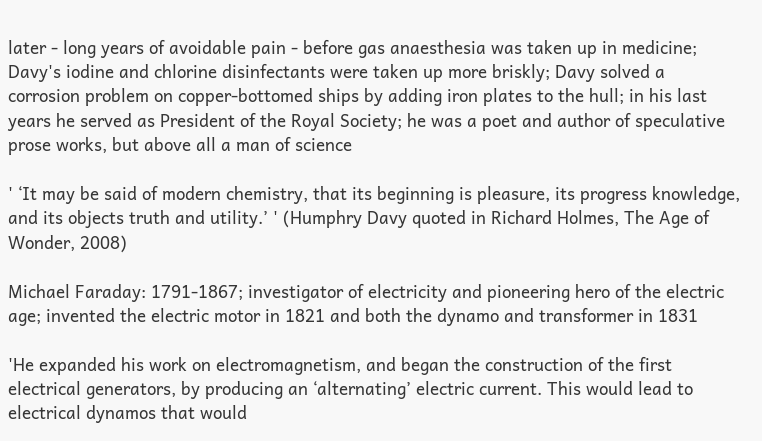later - long years of avoidable pain - before gas anaesthesia was taken up in medicine; Davy's iodine and chlorine disinfectants were taken up more briskly; Davy solved a corrosion problem on copper-bottomed ships by adding iron plates to the hull; in his last years he served as President of the Royal Society; he was a poet and author of speculative prose works, but above all a man of science

' ‘It may be said of modern chemistry, that its beginning is pleasure, its progress knowledge, and its objects truth and utility.’ ' (Humphry Davy quoted in Richard Holmes, The Age of Wonder, 2008)

Michael Faraday: 1791-1867; investigator of electricity and pioneering hero of the electric age; invented the electric motor in 1821 and both the dynamo and transformer in 1831

'He expanded his work on electromagnetism, and began the construction of the first electrical generators, by producing an ‘alternating’ electric current. This would lead to electrical dynamos that would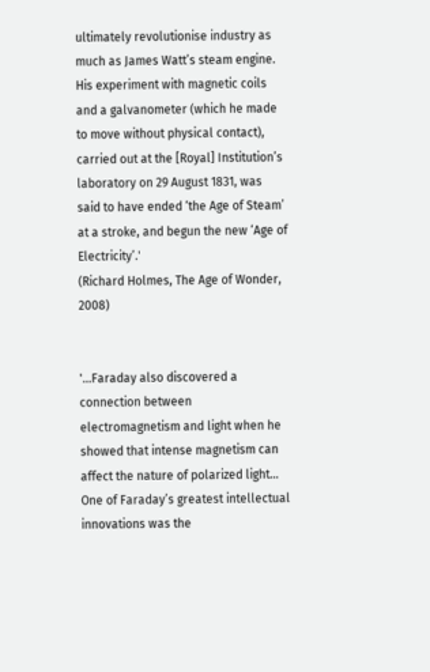ultimately revolutionise industry as much as James Watt’s steam engine. His experiment with magnetic coils and a galvanometer (which he made to move without physical contact), carried out at the [Royal] Institution’s laboratory on 29 August 1831, was said to have ended ‘the Age of Steam’ at a stroke, and begun the new ‘Age of Electricity’.'
(Richard Holmes, The Age of Wonder, 2008)


'...Faraday also discovered a connection between electromagnetism and light when he showed that intense magnetism can affect the nature of polarized light… One of Faraday’s greatest intellectual innovations was the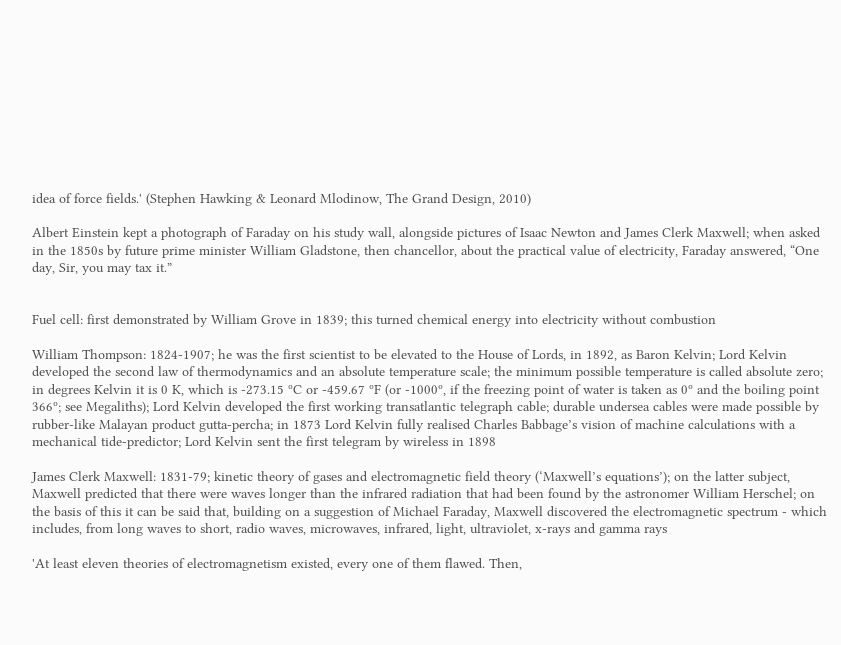idea of force fields.' (Stephen Hawking & Leonard Mlodinow, The Grand Design, 2010)

Albert Einstein kept a photograph of Faraday on his study wall, alongside pictures of Isaac Newton and James Clerk Maxwell; when asked in the 1850s by future prime minister William Gladstone, then chancellor, about the practical value of electricity, Faraday answered, “One day, Sir, you may tax it.”


Fuel cell: first demonstrated by William Grove in 1839; this turned chemical energy into electricity without combustion

William Thompson: 1824-1907; he was the first scientist to be elevated to the House of Lords, in 1892, as Baron Kelvin; Lord Kelvin developed the second law of thermodynamics and an absolute temperature scale; the minimum possible temperature is called absolute zero; in degrees Kelvin it is 0 K, which is -273.15 ºC or -459.67 ºF (or -1000º, if the freezing point of water is taken as 0º and the boiling point 366º; see Megaliths); Lord Kelvin developed the first working transatlantic telegraph cable; durable undersea cables were made possible by rubber-like Malayan product gutta-percha; in 1873 Lord Kelvin fully realised Charles Babbage’s vision of machine calculations with a mechanical tide-predictor; Lord Kelvin sent the first telegram by wireless in 1898

James Clerk Maxwell: 1831-79; kinetic theory of gases and electromagnetic field theory (‘Maxwell’s equations’); on the latter subject, Maxwell predicted that there were waves longer than the infrared radiation that had been found by the astronomer William Herschel; on the basis of this it can be said that, building on a suggestion of Michael Faraday, Maxwell discovered the electromagnetic spectrum - which includes, from long waves to short, radio waves, microwaves, infrared, light, ultraviolet, x-rays and gamma rays

'At least eleven theories of electromagnetism existed, every one of them flawed. Then,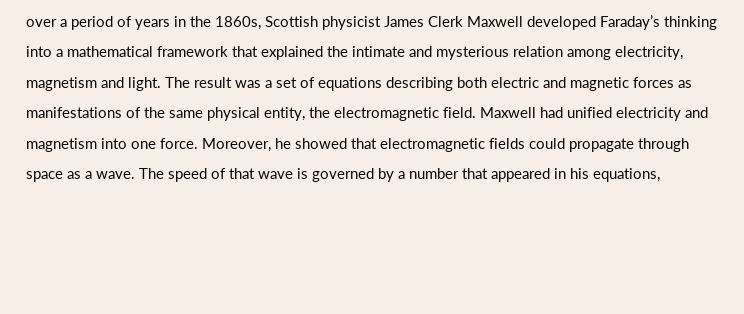over a period of years in the 1860s, Scottish physicist James Clerk Maxwell developed Faraday’s thinking into a mathematical framework that explained the intimate and mysterious relation among electricity, magnetism and light. The result was a set of equations describing both electric and magnetic forces as manifestations of the same physical entity, the electromagnetic field. Maxwell had unified electricity and magnetism into one force. Moreover, he showed that electromagnetic fields could propagate through space as a wave. The speed of that wave is governed by a number that appeared in his equations,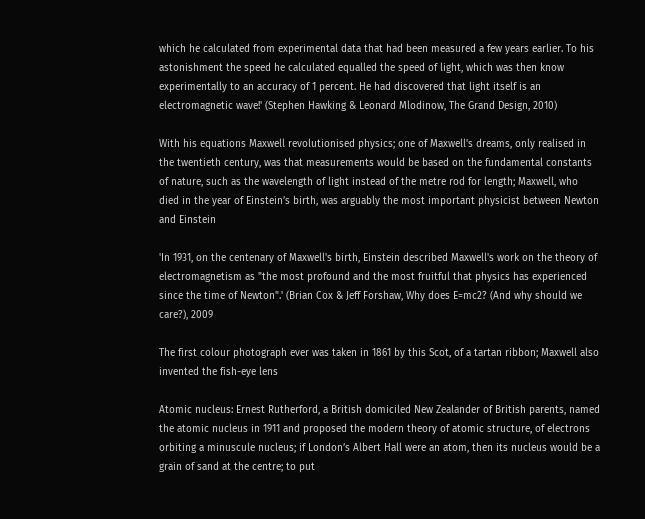which he calculated from experimental data that had been measured a few years earlier. To his astonishment the speed he calculated equalled the speed of light, which was then know experimentally to an accuracy of 1 percent. He had discovered that light itself is an electromagnetic wave!' (Stephen Hawking & Leonard Mlodinow, The Grand Design, 2010)

With his equations Maxwell revolutionised physics; one of Maxwell's dreams, only realised in the twentieth century, was that measurements would be based on the fundamental constants of nature, such as the wavelength of light instead of the metre rod for length; Maxwell, who died in the year of Einstein’s birth, was arguably the most important physicist between Newton and Einstein

'In 1931, on the centenary of Maxwell's birth, Einstein described Maxwell's work on the theory of electromagnetism as "the most profound and the most fruitful that physics has experienced since the time of Newton".' (Brian Cox & Jeff Forshaw, Why does E=mc2? (And why should we care?), 2009

The first colour photograph ever was taken in 1861 by this Scot, of a tartan ribbon; Maxwell also invented the fish-eye lens

Atomic nucleus: Ernest Rutherford, a British domiciled New Zealander of British parents, named the atomic nucleus in 1911 and proposed the modern theory of atomic structure, of electrons orbiting a minuscule nucleus; if London’s Albert Hall were an atom, then its nucleus would be a grain of sand at the centre; to put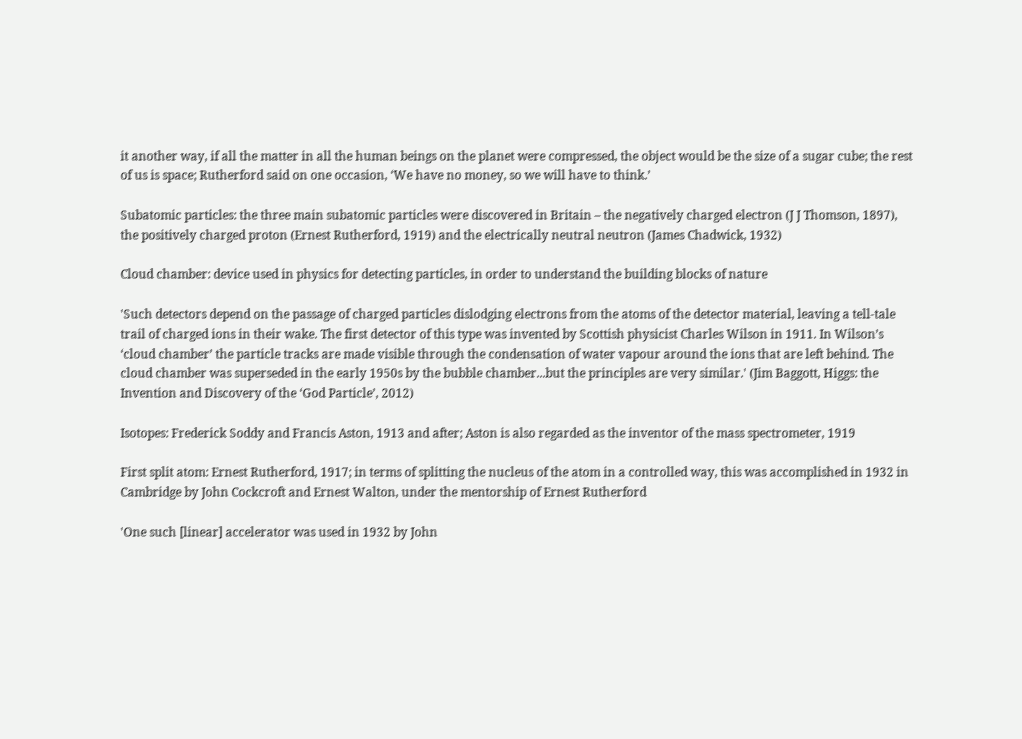it another way, if all the matter in all the human beings on the planet were compressed, the object would be the size of a sugar cube; the rest of us is space; Rutherford said on one occasion, ‘We have no money, so we will have to think.’

Subatomic particles: the three main subatomic particles were discovered in Britain – the negatively charged electron (J J Thomson, 1897), the positively charged proton (Ernest Rutherford, 1919) and the electrically neutral neutron (James Chadwick, 1932)

Cloud chamber: device used in physics for detecting particles, in order to understand the building blocks of nature

'Such detectors depend on the passage of charged particles dislodging electrons from the atoms of the detector material, leaving a tell-tale trail of charged ions in their wake. The first detector of this type was invented by Scottish physicist Charles Wilson in 1911. In Wilson’s ‘cloud chamber’ the particle tracks are made visible through the condensation of water vapour around the ions that are left behind. The cloud chamber was superseded in the early 1950s by the bubble chamber...but the principles are very similar.' (Jim Baggott, Higgs: the Invention and Discovery of the ‘God Particle’, 2012)

Isotopes: Frederick Soddy and Francis Aston, 1913 and after; Aston is also regarded as the inventor of the mass spectrometer, 1919

First split atom: Ernest Rutherford, 1917; in terms of splitting the nucleus of the atom in a controlled way, this was accomplished in 1932 in Cambridge by John Cockcroft and Ernest Walton, under the mentorship of Ernest Rutherford

'One such [linear] accelerator was used in 1932 by John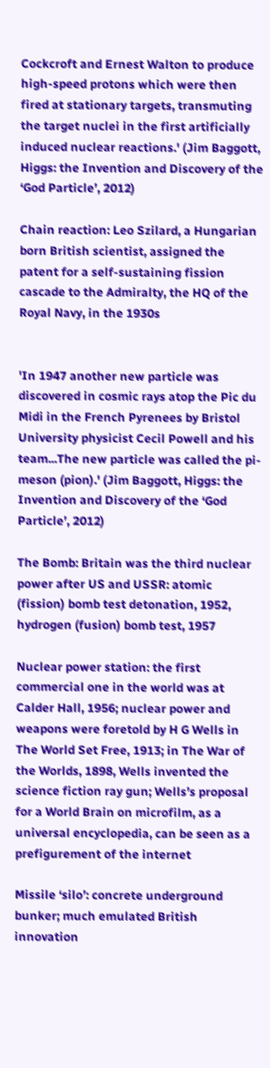Cockcroft and Ernest Walton to produce high-speed protons which were then fired at stationary targets, transmuting the target nuclei in the first artificially induced nuclear reactions.' (Jim Baggott, Higgs: the Invention and Discovery of the ‘God Particle’, 2012)

Chain reaction: Leo Szilard, a Hungarian born British scientist, assigned the patent for a self-sustaining fission cascade to the Admiralty, the HQ of the Royal Navy, in the 1930s


'In 1947 another new particle was discovered in cosmic rays atop the Pic du Midi in the French Pyrenees by Bristol University physicist Cecil Powell and his team...The new particle was called the pi-meson (pion).' (Jim Baggott, Higgs: the Invention and Discovery of the ‘God Particle’, 2012)

The Bomb: Britain was the third nuclear power after US and USSR: atomic (fission) bomb test detonation, 1952, hydrogen (fusion) bomb test, 1957

Nuclear power station: the first commercial one in the world was at Calder Hall, 1956; nuclear power and weapons were foretold by H G Wells in The World Set Free, 1913; in The War of the Worlds, 1898, Wells invented the science fiction ray gun; Wells’s proposal for a World Brain on microfilm, as a universal encyclopedia, can be seen as a prefigurement of the internet

Missile ‘silo’: concrete underground bunker; much emulated British innovation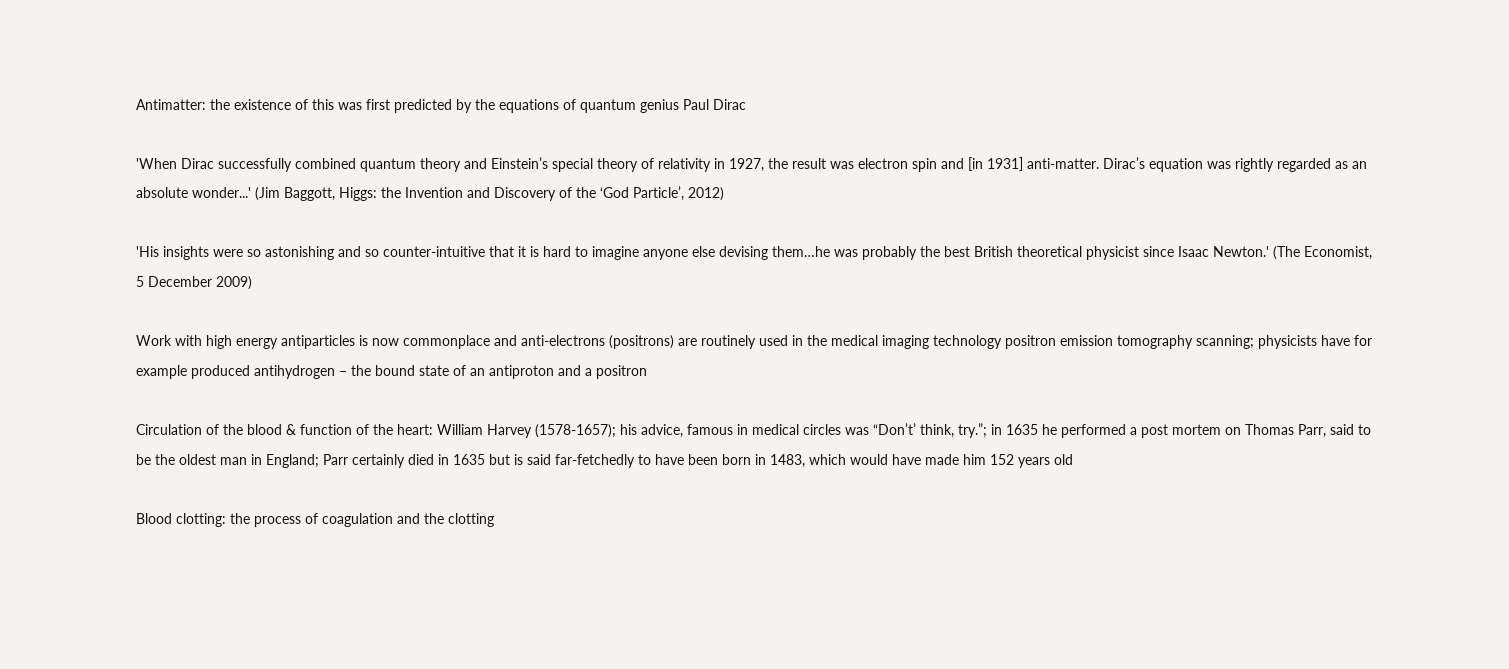Antimatter: the existence of this was first predicted by the equations of quantum genius Paul Dirac

'When Dirac successfully combined quantum theory and Einstein’s special theory of relativity in 1927, the result was electron spin and [in 1931] anti-matter. Dirac’s equation was rightly regarded as an absolute wonder...' (Jim Baggott, Higgs: the Invention and Discovery of the ‘God Particle’, 2012)

'His insights were so astonishing and so counter-intuitive that it is hard to imagine anyone else devising them…he was probably the best British theoretical physicist since Isaac Newton.' (The Economist, 5 December 2009)

Work with high energy antiparticles is now commonplace and anti-electrons (positrons) are routinely used in the medical imaging technology positron emission tomography scanning; physicists have for example produced antihydrogen – the bound state of an antiproton and a positron

Circulation of the blood & function of the heart: William Harvey (1578-1657); his advice, famous in medical circles was “Don’t’ think, try.”; in 1635 he performed a post mortem on Thomas Parr, said to be the oldest man in England; Parr certainly died in 1635 but is said far-fetchedly to have been born in 1483, which would have made him 152 years old

Blood clotting: the process of coagulation and the clotting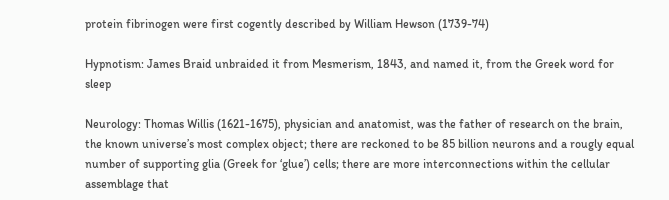protein fibrinogen were first cogently described by William Hewson (1739-74)

Hypnotism: James Braid unbraided it from Mesmerism, 1843, and named it, from the Greek word for sleep

Neurology: Thomas Willis (1621-1675), physician and anatomist, was the father of research on the brain, the known universe’s most complex object; there are reckoned to be 85 billion neurons and a rougly equal number of supporting glia (Greek for ‘glue’) cells; there are more interconnections within the cellular assemblage that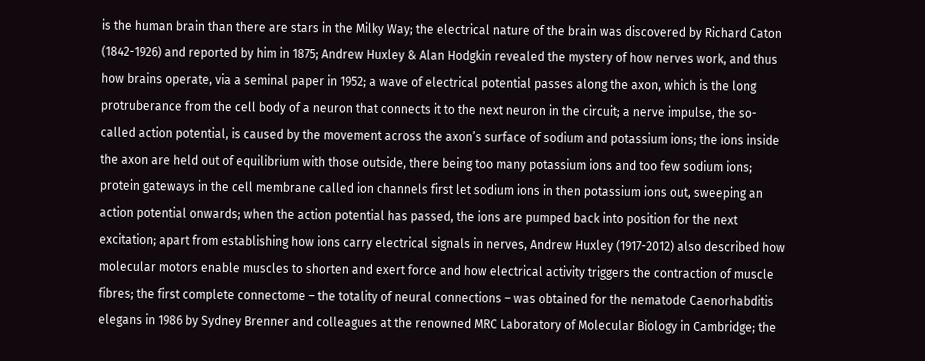is the human brain than there are stars in the Milky Way; the electrical nature of the brain was discovered by Richard Caton (1842-1926) and reported by him in 1875; Andrew Huxley & Alan Hodgkin revealed the mystery of how nerves work, and thus how brains operate, via a seminal paper in 1952; a wave of electrical potential passes along the axon, which is the long protruberance from the cell body of a neuron that connects it to the next neuron in the circuit; a nerve impulse, the so-called action potential, is caused by the movement across the axon’s surface of sodium and potassium ions; the ions inside the axon are held out of equilibrium with those outside, there being too many potassium ions and too few sodium ions; protein gateways in the cell membrane called ion channels first let sodium ions in then potassium ions out, sweeping an action potential onwards; when the action potential has passed, the ions are pumped back into position for the next excitation; apart from establishing how ions carry electrical signals in nerves, Andrew Huxley (1917-2012) also described how molecular motors enable muscles to shorten and exert force and how electrical activity triggers the contraction of muscle fibres; the first complete connectome – the totality of neural connections – was obtained for the nematode Caenorhabditis elegans in 1986 by Sydney Brenner and colleagues at the renowned MRC Laboratory of Molecular Biology in Cambridge; the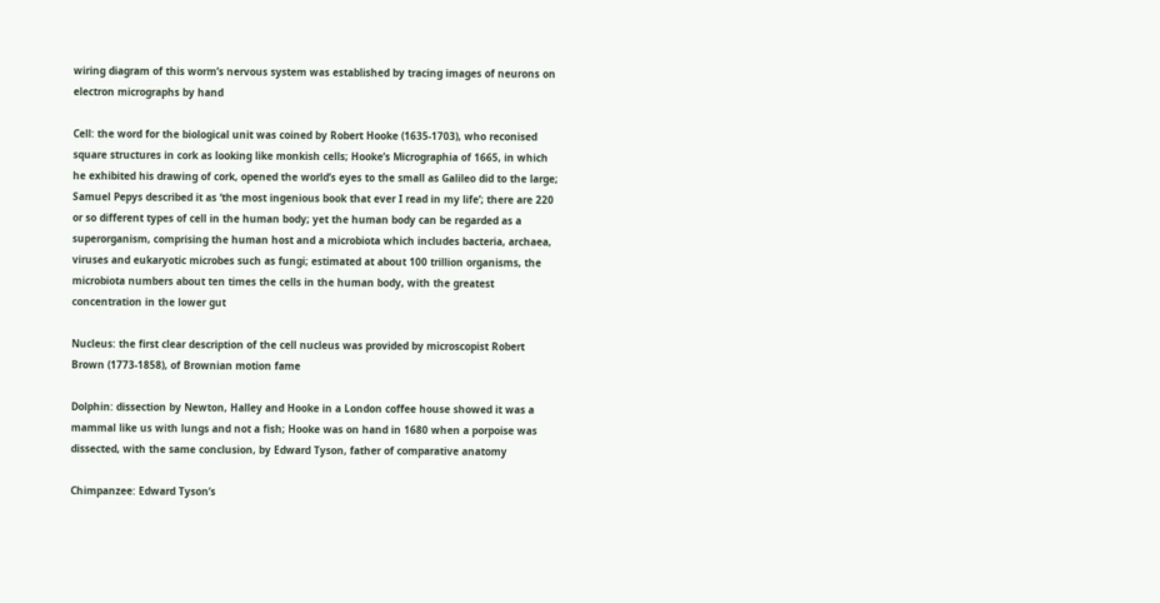wiring diagram of this worm’s nervous system was established by tracing images of neurons on electron micrographs by hand

Cell: the word for the biological unit was coined by Robert Hooke (1635-1703), who reconised square structures in cork as looking like monkish cells; Hooke’s Micrographia of 1665, in which he exhibited his drawing of cork, opened the world’s eyes to the small as Galileo did to the large; Samuel Pepys described it as ‘the most ingenious book that ever I read in my life’; there are 220 or so different types of cell in the human body; yet the human body can be regarded as a superorganism, comprising the human host and a microbiota which includes bacteria, archaea, viruses and eukaryotic microbes such as fungi; estimated at about 100 trillion organisms, the microbiota numbers about ten times the cells in the human body, with the greatest concentration in the lower gut

Nucleus: the first clear description of the cell nucleus was provided by microscopist Robert Brown (1773-1858), of Brownian motion fame

Dolphin: dissection by Newton, Halley and Hooke in a London coffee house showed it was a mammal like us with lungs and not a fish; Hooke was on hand in 1680 when a porpoise was dissected, with the same conclusion, by Edward Tyson, father of comparative anatomy

Chimpanzee: Edward Tyson’s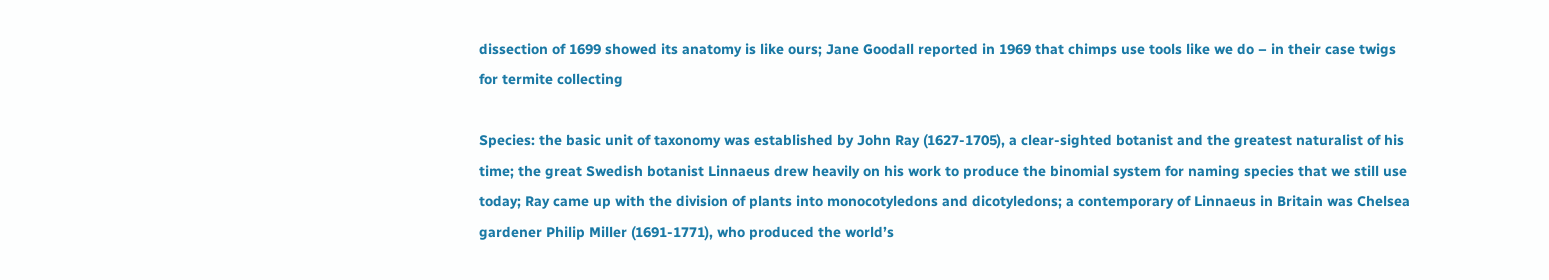dissection of 1699 showed its anatomy is like ours; Jane Goodall reported in 1969 that chimps use tools like we do – in their case twigs for termite collecting

Species: the basic unit of taxonomy was established by John Ray (1627-1705), a clear-sighted botanist and the greatest naturalist of his time; the great Swedish botanist Linnaeus drew heavily on his work to produce the binomial system for naming species that we still use today; Ray came up with the division of plants into monocotyledons and dicotyledons; a contemporary of Linnaeus in Britain was Chelsea gardener Philip Miller (1691-1771), who produced the world’s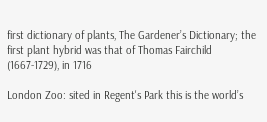first dictionary of plants, The Gardener’s Dictionary; the first plant hybrid was that of Thomas Fairchild (1667-1729), in 1716

London Zoo: sited in Regent's Park this is the world’s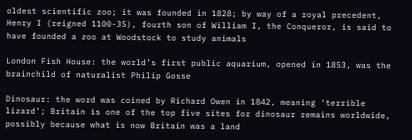oldest scientific zoo; it was founded in 1828; by way of a royal precedent, Henry I (reigned 1100-35), fourth son of William I, the Conqueror, is said to have founded a zoo at Woodstock to study animals

London Fish House: the world’s first public aquarium, opened in 1853, was the brainchild of naturalist Philip Gosse

Dinosaur: the word was coined by Richard Owen in 1842, meaning ‘terrible lizard’; Britain is one of the top five sites for dinosaur remains worldwide, possibly because what is now Britain was a land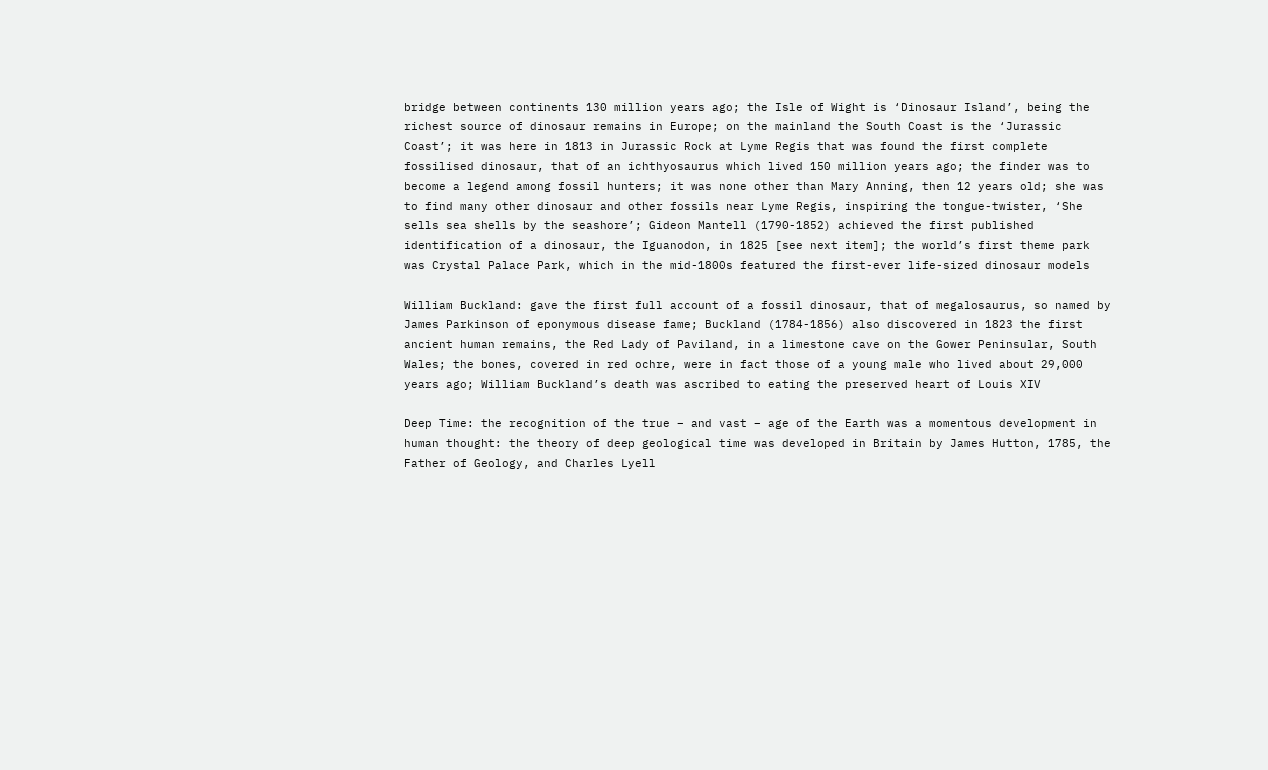bridge between continents 130 million years ago; the Isle of Wight is ‘Dinosaur Island’, being the richest source of dinosaur remains in Europe; on the mainland the South Coast is the ‘Jurassic Coast’; it was here in 1813 in Jurassic Rock at Lyme Regis that was found the first complete fossilised dinosaur, that of an ichthyosaurus which lived 150 million years ago; the finder was to become a legend among fossil hunters; it was none other than Mary Anning, then 12 years old; she was to find many other dinosaur and other fossils near Lyme Regis, inspiring the tongue-twister, ‘She sells sea shells by the seashore’; Gideon Mantell (1790-1852) achieved the first published identification of a dinosaur, the Iguanodon, in 1825 [see next item]; the world’s first theme park was Crystal Palace Park, which in the mid-1800s featured the first-ever life-sized dinosaur models

William Buckland: gave the first full account of a fossil dinosaur, that of megalosaurus, so named by James Parkinson of eponymous disease fame; Buckland (1784-1856) also discovered in 1823 the first ancient human remains, the Red Lady of Paviland, in a limestone cave on the Gower Peninsular, South Wales; the bones, covered in red ochre, were in fact those of a young male who lived about 29,000 years ago; William Buckland’s death was ascribed to eating the preserved heart of Louis XIV

Deep Time: the recognition of the true – and vast – age of the Earth was a momentous development in human thought: the theory of deep geological time was developed in Britain by James Hutton, 1785, the Father of Geology, and Charles Lyell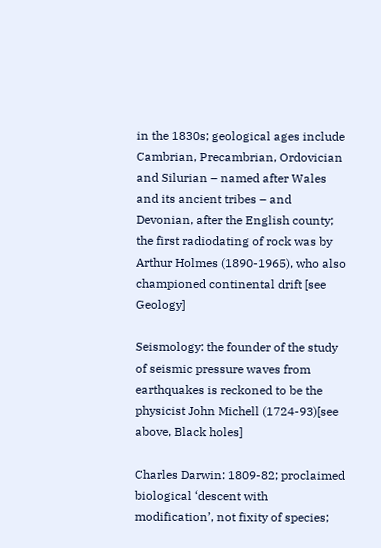in the 1830s; geological ages include Cambrian, Precambrian, Ordovician and Silurian – named after Wales and its ancient tribes – and Devonian, after the English county; the first radiodating of rock was by Arthur Holmes (1890-1965), who also championed continental drift [see Geology]

Seismology: the founder of the study of seismic pressure waves from earthquakes is reckoned to be the physicist John Michell (1724-93)[see above, Black holes]

Charles Darwin: 1809-82; proclaimed biological ‘descent with modification’, not fixity of species;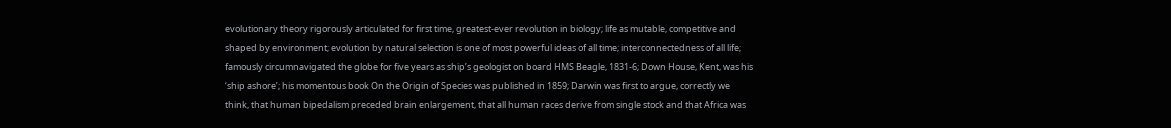evolutionary theory rigorously articulated for first time, greatest-ever revolution in biology; life as mutable, competitive and shaped by environment; evolution by natural selection is one of most powerful ideas of all time; interconnectedness of all life; famously circumnavigated the globe for five years as ship’s geologist on board HMS Beagle, 1831-6; Down House, Kent, was his ‘ship ashore’; his momentous book On the Origin of Species was published in 1859; Darwin was first to argue, correctly we think, that human bipedalism preceded brain enlargement, that all human races derive from single stock and that Africa was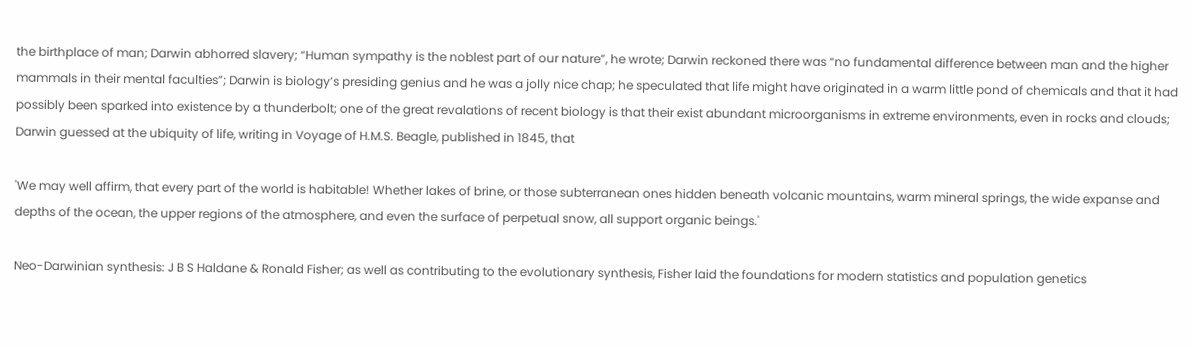the birthplace of man; Darwin abhorred slavery; “Human sympathy is the noblest part of our nature”, he wrote; Darwin reckoned there was “no fundamental difference between man and the higher mammals in their mental faculties”; Darwin is biology’s presiding genius and he was a jolly nice chap; he speculated that life might have originated in a warm little pond of chemicals and that it had possibly been sparked into existence by a thunderbolt; one of the great revalations of recent biology is that their exist abundant microorganisms in extreme environments, even in rocks and clouds; Darwin guessed at the ubiquity of life, writing in Voyage of H.M.S. Beagle, published in 1845, that

'We may well affirm, that every part of the world is habitable! Whether lakes of brine, or those subterranean ones hidden beneath volcanic mountains, warm mineral springs, the wide expanse and depths of the ocean, the upper regions of the atmosphere, and even the surface of perpetual snow, all support organic beings.'

Neo-Darwinian synthesis: J B S Haldane & Ronald Fisher; as well as contributing to the evolutionary synthesis, Fisher laid the foundations for modern statistics and population genetics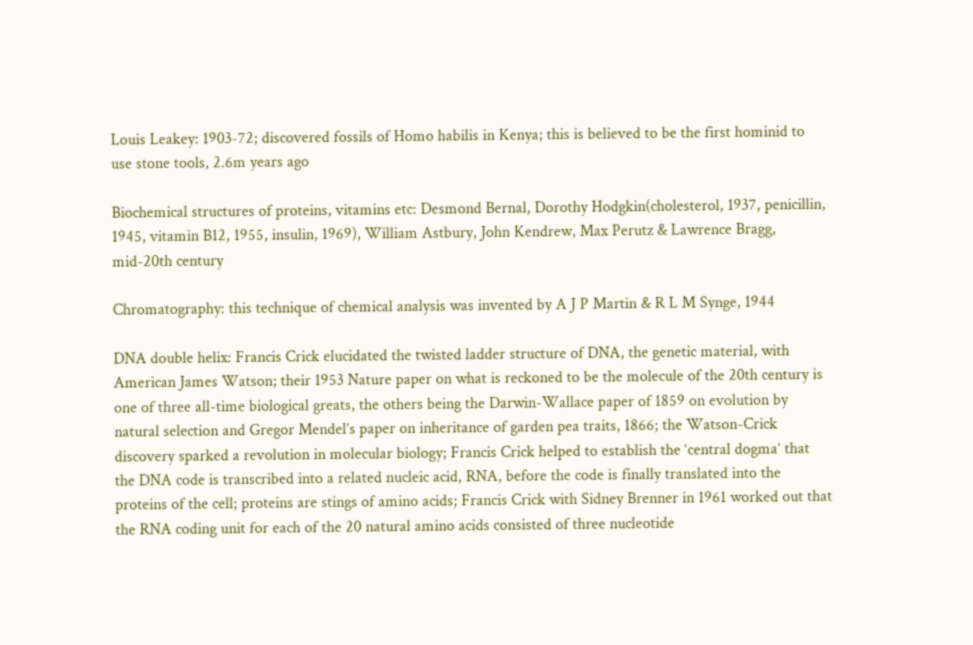Louis Leakey: 1903-72; discovered fossils of Homo habilis in Kenya; this is believed to be the first hominid to use stone tools, 2.6m years ago

Biochemical structures of proteins, vitamins etc: Desmond Bernal, Dorothy Hodgkin(cholesterol, 1937, penicillin, 1945, vitamin B12, 1955, insulin, 1969), William Astbury, John Kendrew, Max Perutz & Lawrence Bragg, mid-20th century

Chromatography: this technique of chemical analysis was invented by A J P Martin & R L M Synge, 1944

DNA double helix: Francis Crick elucidated the twisted ladder structure of DNA, the genetic material, with American James Watson; their 1953 Nature paper on what is reckoned to be the molecule of the 20th century is one of three all-time biological greats, the others being the Darwin-Wallace paper of 1859 on evolution by natural selection and Gregor Mendel’s paper on inheritance of garden pea traits, 1866; the Watson-Crick discovery sparked a revolution in molecular biology; Francis Crick helped to establish the ‘central dogma’ that the DNA code is transcribed into a related nucleic acid, RNA, before the code is finally translated into the proteins of the cell; proteins are stings of amino acids; Francis Crick with Sidney Brenner in 1961 worked out that the RNA coding unit for each of the 20 natural amino acids consisted of three nucleotide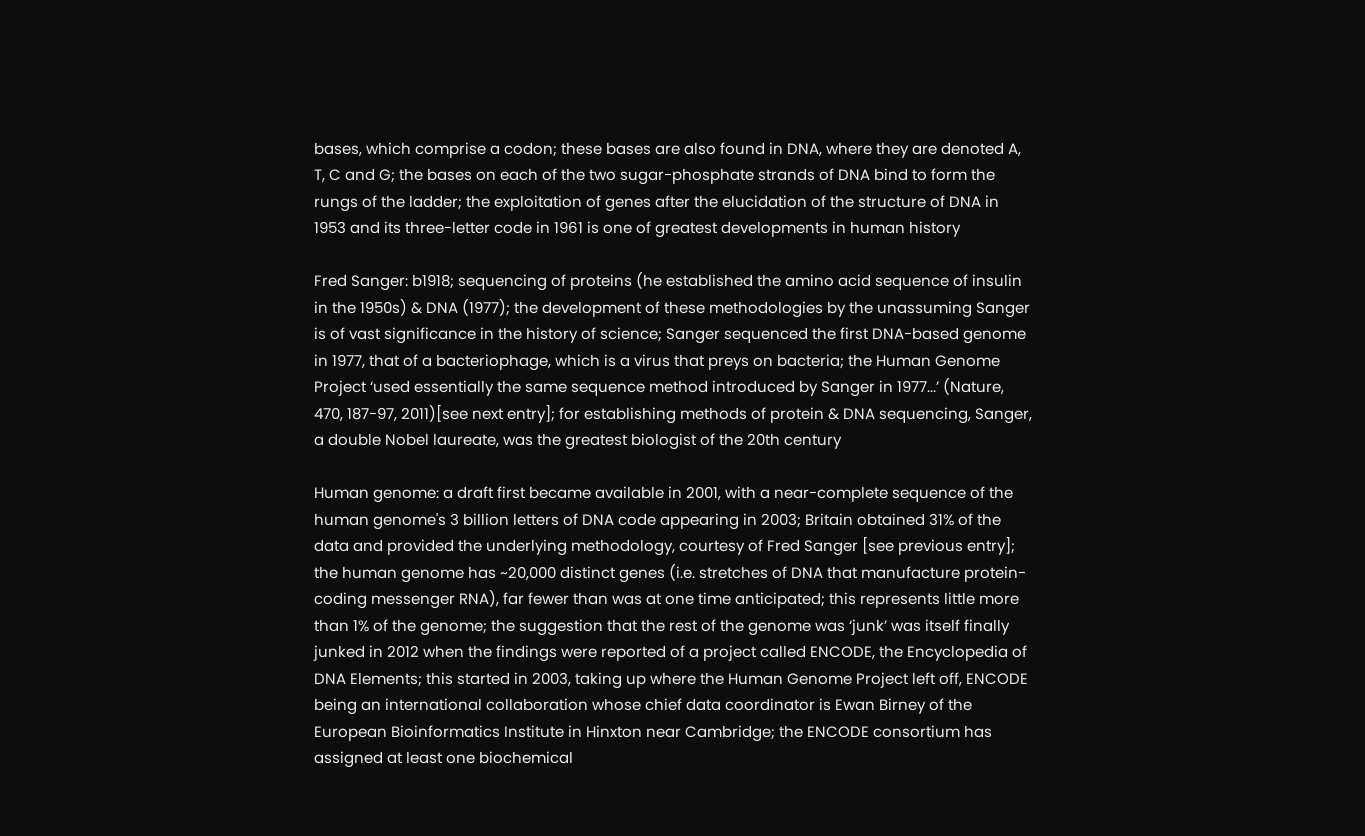bases, which comprise a codon; these bases are also found in DNA, where they are denoted A, T, C and G; the bases on each of the two sugar-phosphate strands of DNA bind to form the rungs of the ladder; the exploitation of genes after the elucidation of the structure of DNA in 1953 and its three-letter code in 1961 is one of greatest developments in human history

Fred Sanger: b1918; sequencing of proteins (he established the amino acid sequence of insulin in the 1950s) & DNA (1977); the development of these methodologies by the unassuming Sanger is of vast significance in the history of science; Sanger sequenced the first DNA-based genome in 1977, that of a bacteriophage, which is a virus that preys on bacteria; the Human Genome Project ‘used essentially the same sequence method introduced by Sanger in 1977...’ (Nature, 470, 187-97, 2011)[see next entry]; for establishing methods of protein & DNA sequencing, Sanger, a double Nobel laureate, was the greatest biologist of the 20th century

Human genome: a draft first became available in 2001, with a near-complete sequence of the human genome's 3 billion letters of DNA code appearing in 2003; Britain obtained 31% of the data and provided the underlying methodology, courtesy of Fred Sanger [see previous entry]; the human genome has ~20,000 distinct genes (i.e. stretches of DNA that manufacture protein-coding messenger RNA), far fewer than was at one time anticipated; this represents little more than 1% of the genome; the suggestion that the rest of the genome was ‘junk’ was itself finally junked in 2012 when the findings were reported of a project called ENCODE, the Encyclopedia of DNA Elements; this started in 2003, taking up where the Human Genome Project left off, ENCODE being an international collaboration whose chief data coordinator is Ewan Birney of the European Bioinformatics Institute in Hinxton near Cambridge; the ENCODE consortium has assigned at least one biochemical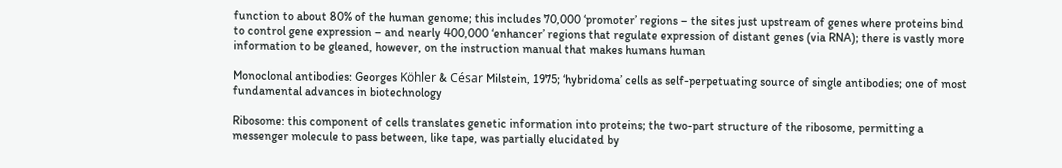function to about 80% of the human genome; this includes 70,000 ‘promoter’ regions – the sites just upstream of genes where proteins bind to control gene expression – and nearly 400,000 ‘enhancer’ regions that regulate expression of distant genes (via RNA); there is vastly more information to be gleaned, however, on the instruction manual that makes humans human

Monoclonal antibodies: Georges Köhler & César Milstein, 1975; ‘hybridoma’ cells as self-perpetuating source of single antibodies; one of most fundamental advances in biotechnology

Ribosome: this component of cells translates genetic information into proteins; the two-part structure of the ribosome, permitting a messenger molecule to pass between, like tape, was partially elucidated by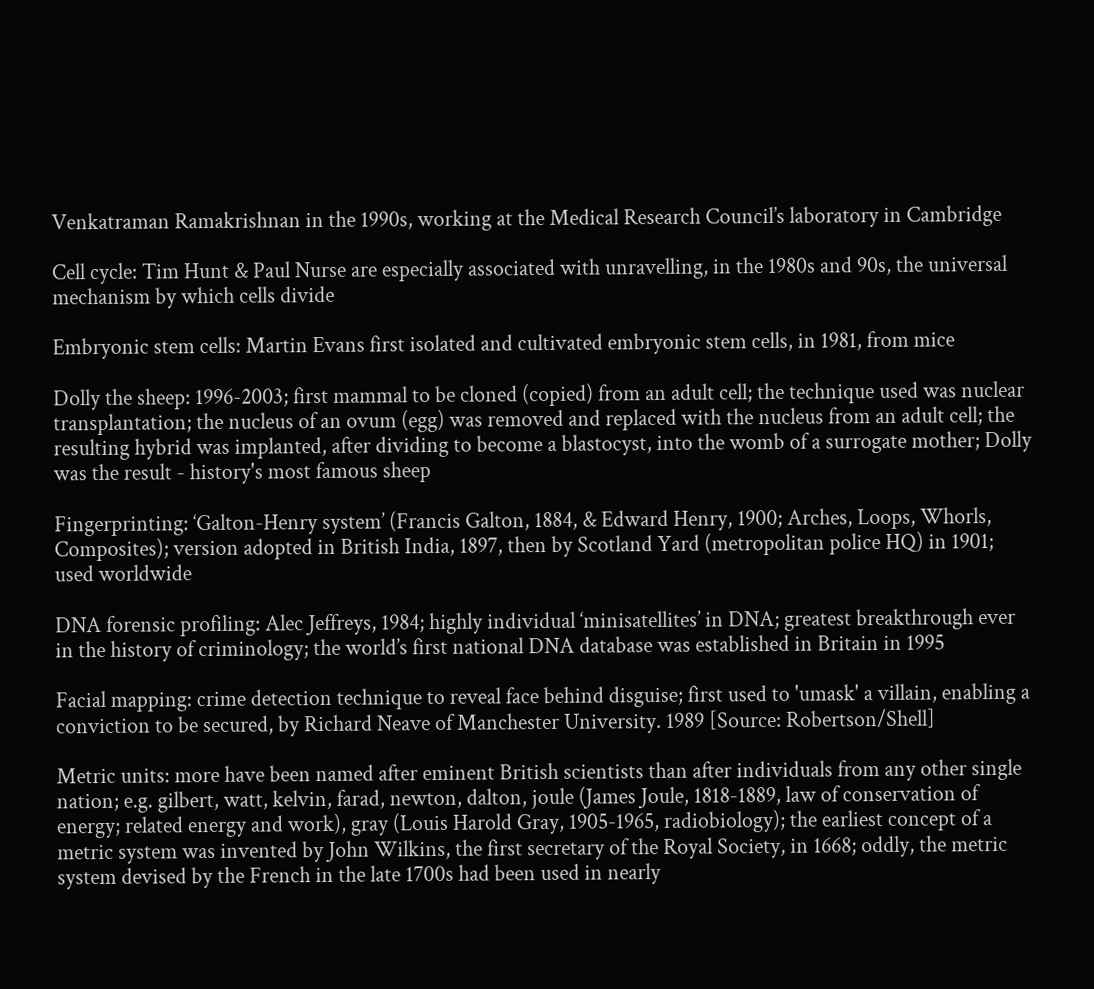Venkatraman Ramakrishnan in the 1990s, working at the Medical Research Council’s laboratory in Cambridge

Cell cycle: Tim Hunt & Paul Nurse are especially associated with unravelling, in the 1980s and 90s, the universal mechanism by which cells divide

Embryonic stem cells: Martin Evans first isolated and cultivated embryonic stem cells, in 1981, from mice

Dolly the sheep: 1996-2003; first mammal to be cloned (copied) from an adult cell; the technique used was nuclear transplantation; the nucleus of an ovum (egg) was removed and replaced with the nucleus from an adult cell; the resulting hybrid was implanted, after dividing to become a blastocyst, into the womb of a surrogate mother; Dolly was the result - history's most famous sheep

Fingerprinting: ‘Galton-Henry system’ (Francis Galton, 1884, & Edward Henry, 1900; Arches, Loops, Whorls, Composites); version adopted in British India, 1897, then by Scotland Yard (metropolitan police HQ) in 1901; used worldwide

DNA forensic profiling: Alec Jeffreys, 1984; highly individual ‘minisatellites’ in DNA; greatest breakthrough ever in the history of criminology; the world’s first national DNA database was established in Britain in 1995

Facial mapping: crime detection technique to reveal face behind disguise; first used to 'umask' a villain, enabling a conviction to be secured, by Richard Neave of Manchester University. 1989 [Source: Robertson/Shell]

Metric units: more have been named after eminent British scientists than after individuals from any other single nation; e.g. gilbert, watt, kelvin, farad, newton, dalton, joule (James Joule, 1818-1889, law of conservation of energy; related energy and work), gray (Louis Harold Gray, 1905-1965, radiobiology); the earliest concept of a metric system was invented by John Wilkins, the first secretary of the Royal Society, in 1668; oddly, the metric system devised by the French in the late 1700s had been used in nearly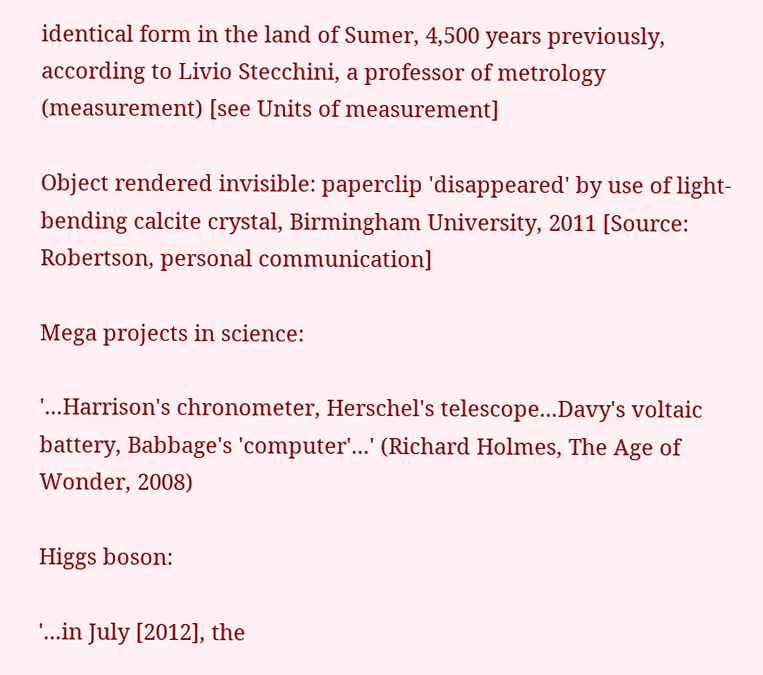identical form in the land of Sumer, 4,500 years previously, according to Livio Stecchini, a professor of metrology (measurement) [see Units of measurement]

Object rendered invisible: paperclip 'disappeared' by use of light-bending calcite crystal, Birmingham University, 2011 [Source: Robertson, personal communication]

Mega projects in science:

'...Harrison's chronometer, Herschel's telescope...Davy's voltaic battery, Babbage's 'computer'...' (Richard Holmes, The Age of Wonder, 2008)

Higgs boson:

'...in July [2012], the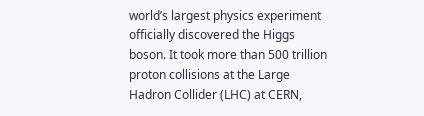world’s largest physics experiment officially discovered the Higgs boson. It took more than 500 trillion proton collisions at the Large Hadron Collider (LHC) at CERN,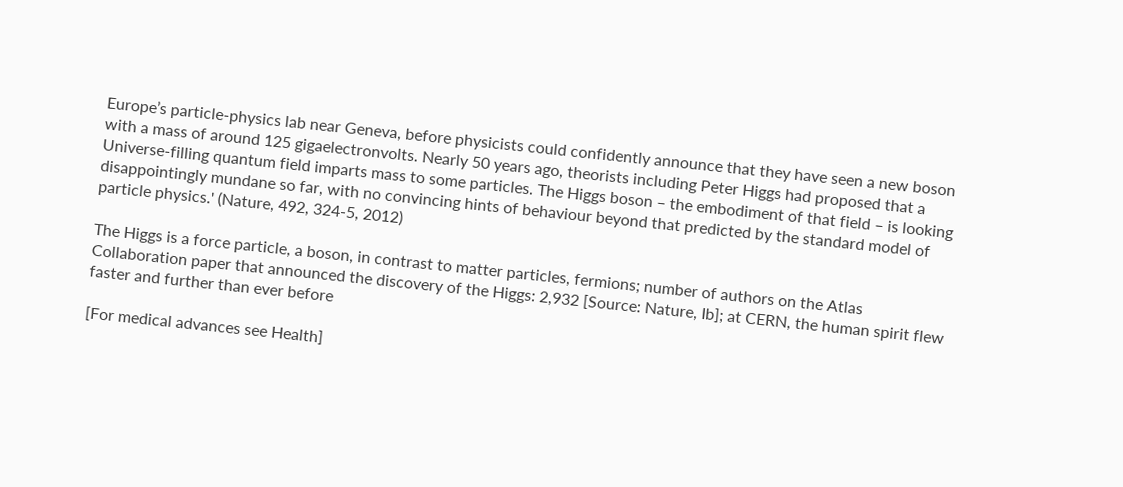Europe’s particle-physics lab near Geneva, before physicists could confidently announce that they have seen a new boson with a mass of around 125 gigaelectronvolts. Nearly 50 years ago, theorists including Peter Higgs had proposed that a Universe-filling quantum field imparts mass to some particles. The Higgs boson – the embodiment of that field – is looking disappointingly mundane so far, with no convincing hints of behaviour beyond that predicted by the standard model of particle physics.' (Nature, 492, 324-5, 2012)

The Higgs is a force particle, a boson, in contrast to matter particles, fermions; number of authors on the Atlas Collaboration paper that announced the discovery of the Higgs: 2,932 [Source: Nature, Ib]; at CERN, the human spirit flew faster and further than ever before

[For medical advances see Health]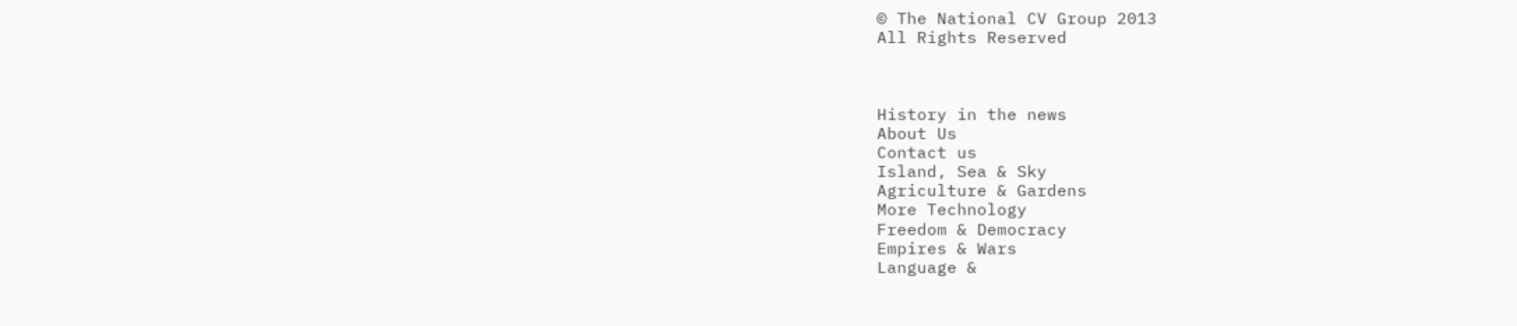© The National CV Group 2013
All Rights Reserved



History in the news
About Us
Contact us
Island, Sea & Sky
Agriculture & Gardens
More Technology
Freedom & Democracy
Empires & Wars
Language &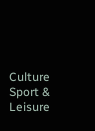Culture
Sport & Leisure